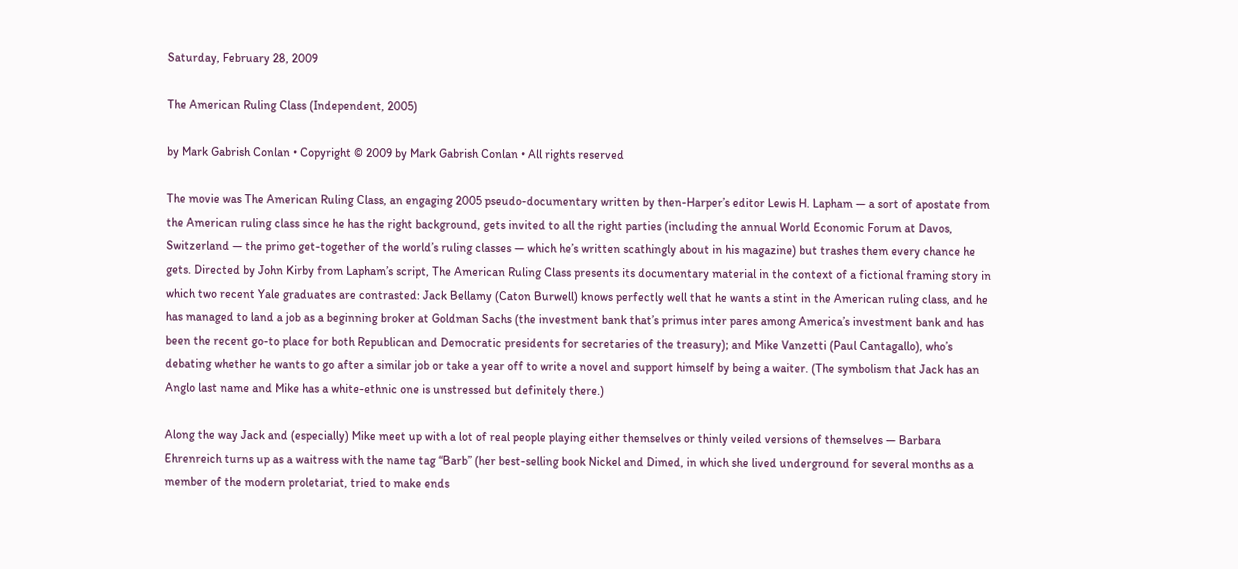Saturday, February 28, 2009

The American Ruling Class (Independent, 2005)

by Mark Gabrish Conlan • Copyright © 2009 by Mark Gabrish Conlan • All rights reserved

The movie was The American Ruling Class, an engaging 2005 pseudo-documentary written by then-Harper’s editor Lewis H. Lapham — a sort of apostate from the American ruling class since he has the right background, gets invited to all the right parties (including the annual World Economic Forum at Davos, Switzerland — the primo get-together of the world’s ruling classes — which he’s written scathingly about in his magazine) but trashes them every chance he gets. Directed by John Kirby from Lapham’s script, The American Ruling Class presents its documentary material in the context of a fictional framing story in which two recent Yale graduates are contrasted: Jack Bellamy (Caton Burwell) knows perfectly well that he wants a stint in the American ruling class, and he has managed to land a job as a beginning broker at Goldman Sachs (the investment bank that’s primus inter pares among America’s investment bank and has been the recent go-to place for both Republican and Democratic presidents for secretaries of the treasury); and Mike Vanzetti (Paul Cantagallo), who’s debating whether he wants to go after a similar job or take a year off to write a novel and support himself by being a waiter. (The symbolism that Jack has an Anglo last name and Mike has a white-ethnic one is unstressed but definitely there.)

Along the way Jack and (especially) Mike meet up with a lot of real people playing either themselves or thinly veiled versions of themselves — Barbara Ehrenreich turns up as a waitress with the name tag “Barb” (her best-selling book Nickel and Dimed, in which she lived underground for several months as a member of the modern proletariat, tried to make ends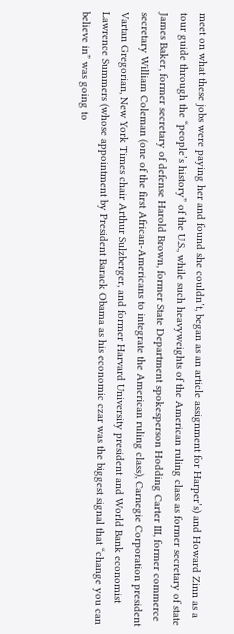meet on what these jobs were paying her and found she couldn’t, began as an article assignment for Harper’s) and Howard Zinn as a tour guide through the “people’s history” of the U.S., while such heavyweights of the American ruling class as former secretary of state James Baker, former secretary of defense Harold Brown, former State Department spokesperson Hodding Carter III, former commerce secretary William Coleman (one of the first African-Americans to integrate the American ruling class), Carnegie Corporation president Vartan Gregorian, New York Times chair Arthur Sulzberger, and former Harvard University president and World Bank economist Lawrence Summers (whose appointment by President Barack Obama as his economic czar was the biggest signal that “change you can believe in” was going to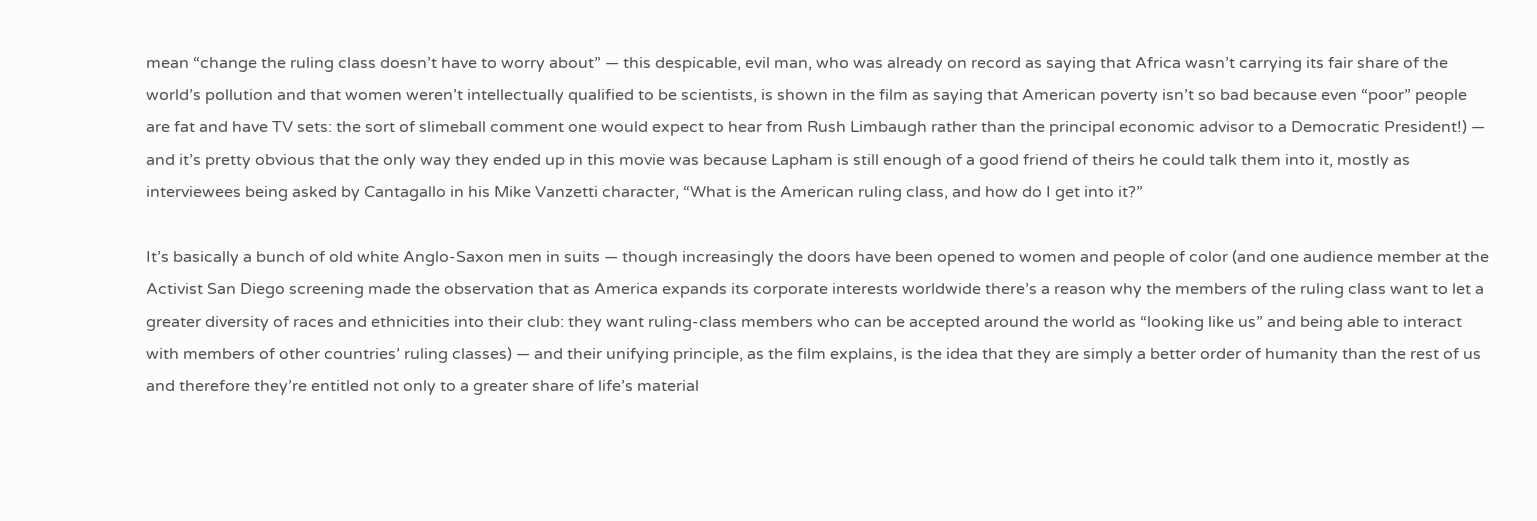mean “change the ruling class doesn’t have to worry about” — this despicable, evil man, who was already on record as saying that Africa wasn’t carrying its fair share of the world’s pollution and that women weren’t intellectually qualified to be scientists, is shown in the film as saying that American poverty isn’t so bad because even “poor” people are fat and have TV sets: the sort of slimeball comment one would expect to hear from Rush Limbaugh rather than the principal economic advisor to a Democratic President!) — and it’s pretty obvious that the only way they ended up in this movie was because Lapham is still enough of a good friend of theirs he could talk them into it, mostly as interviewees being asked by Cantagallo in his Mike Vanzetti character, “What is the American ruling class, and how do I get into it?”

It’s basically a bunch of old white Anglo-Saxon men in suits — though increasingly the doors have been opened to women and people of color (and one audience member at the Activist San Diego screening made the observation that as America expands its corporate interests worldwide there’s a reason why the members of the ruling class want to let a greater diversity of races and ethnicities into their club: they want ruling-class members who can be accepted around the world as “looking like us” and being able to interact with members of other countries’ ruling classes) — and their unifying principle, as the film explains, is the idea that they are simply a better order of humanity than the rest of us and therefore they’re entitled not only to a greater share of life’s material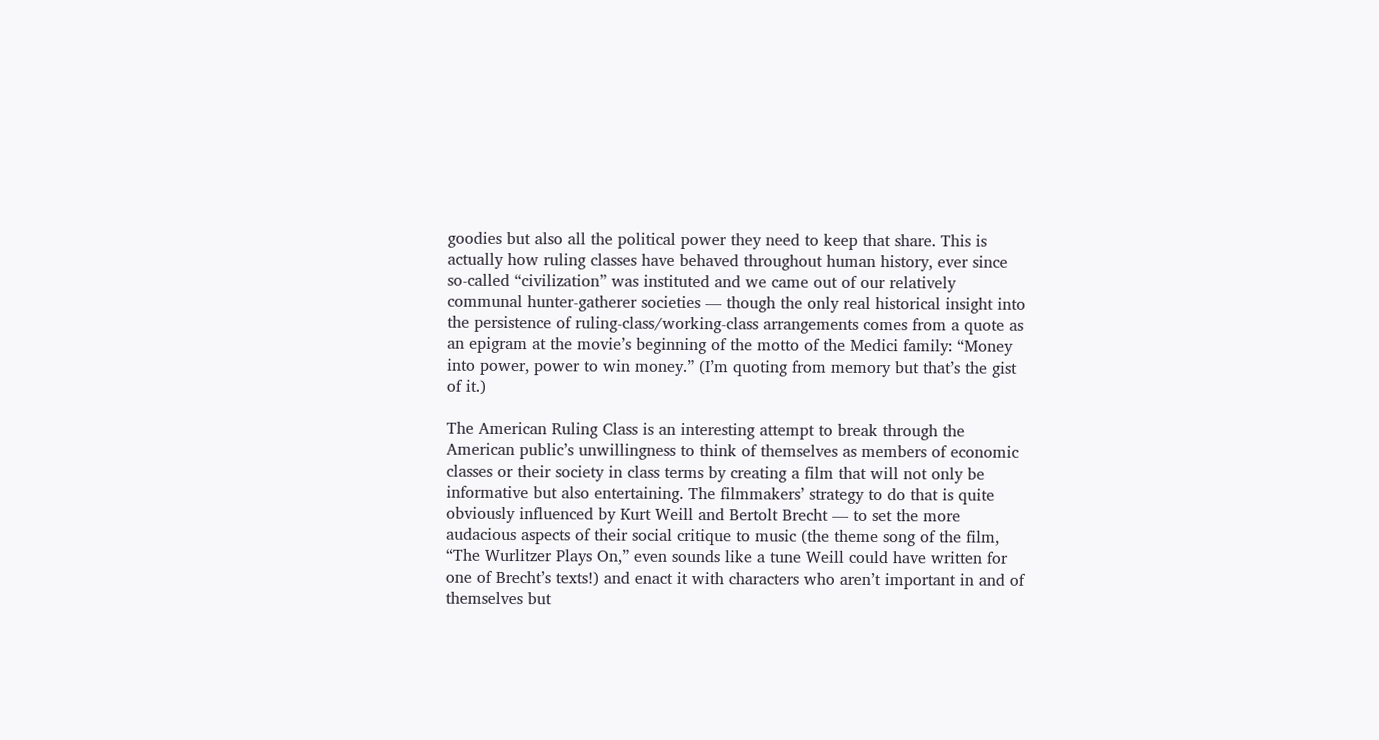goodies but also all the political power they need to keep that share. This is actually how ruling classes have behaved throughout human history, ever since so-called “civilization” was instituted and we came out of our relatively communal hunter-gatherer societies — though the only real historical insight into the persistence of ruling-class/working-class arrangements comes from a quote as an epigram at the movie’s beginning of the motto of the Medici family: “Money into power, power to win money.” (I’m quoting from memory but that’s the gist of it.)

The American Ruling Class is an interesting attempt to break through the American public’s unwillingness to think of themselves as members of economic classes or their society in class terms by creating a film that will not only be informative but also entertaining. The filmmakers’ strategy to do that is quite obviously influenced by Kurt Weill and Bertolt Brecht — to set the more audacious aspects of their social critique to music (the theme song of the film, “The Wurlitzer Plays On,” even sounds like a tune Weill could have written for one of Brecht’s texts!) and enact it with characters who aren’t important in and of themselves but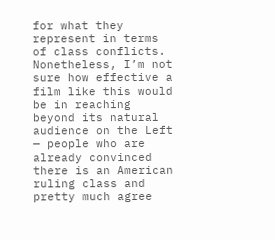for what they represent in terms of class conflicts. Nonetheless, I’m not sure how effective a film like this would be in reaching beyond its natural audience on the Left — people who are already convinced there is an American ruling class and pretty much agree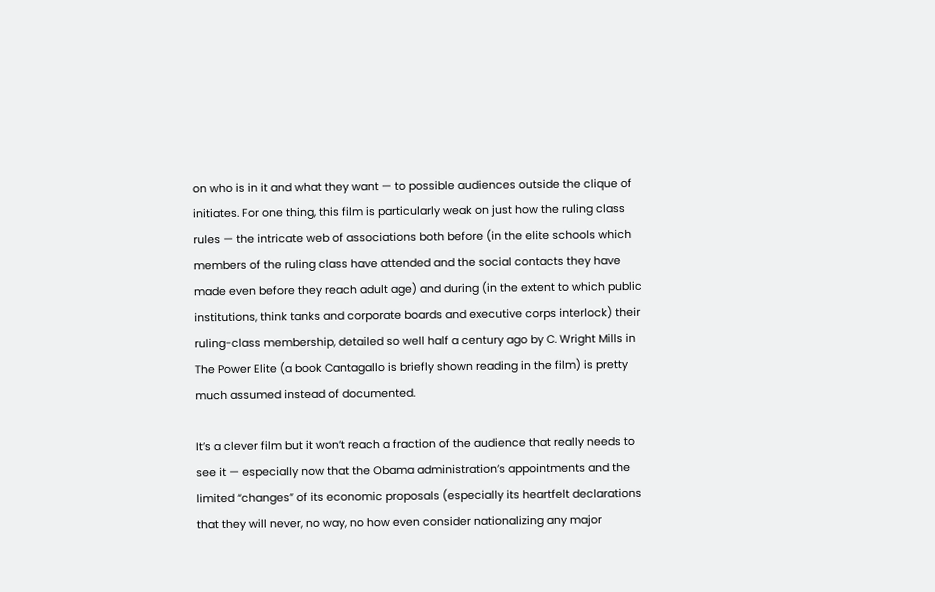on who is in it and what they want — to possible audiences outside the clique of initiates. For one thing, this film is particularly weak on just how the ruling class rules — the intricate web of associations both before (in the elite schools which members of the ruling class have attended and the social contacts they have made even before they reach adult age) and during (in the extent to which public institutions, think tanks and corporate boards and executive corps interlock) their ruling-class membership, detailed so well half a century ago by C. Wright Mills in The Power Elite (a book Cantagallo is briefly shown reading in the film) is pretty much assumed instead of documented.

It’s a clever film but it won’t reach a fraction of the audience that really needs to see it — especially now that the Obama administration’s appointments and the limited “changes” of its economic proposals (especially its heartfelt declarations that they will never, no way, no how even consider nationalizing any major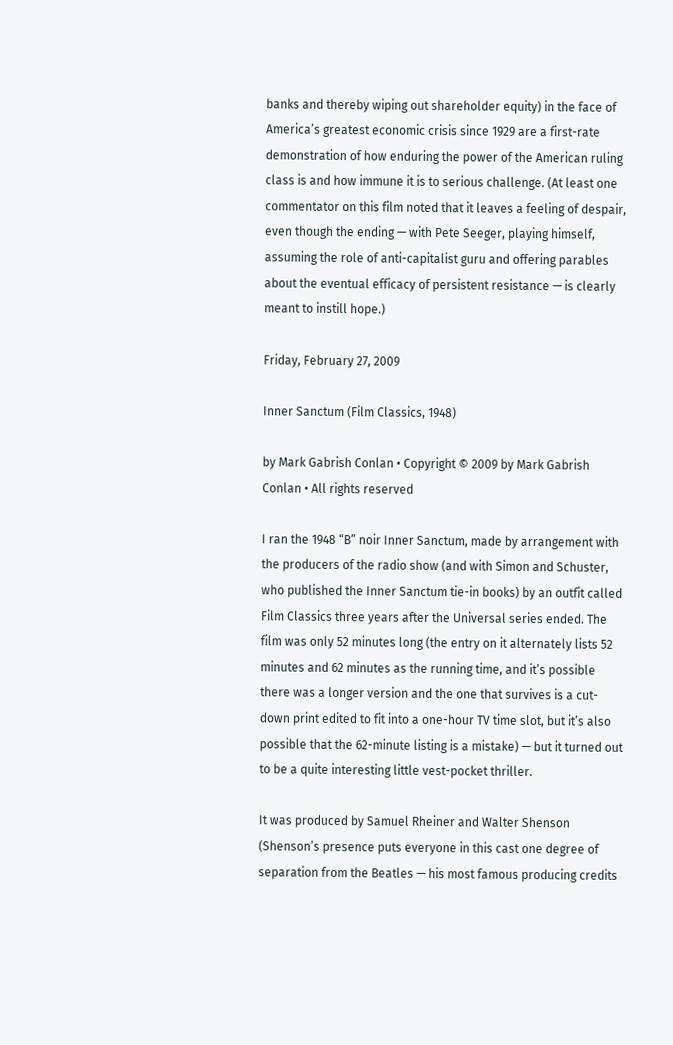banks and thereby wiping out shareholder equity) in the face of America’s greatest economic crisis since 1929 are a first-rate demonstration of how enduring the power of the American ruling class is and how immune it is to serious challenge. (At least one commentator on this film noted that it leaves a feeling of despair, even though the ending — with Pete Seeger, playing himself, assuming the role of anti-capitalist guru and offering parables about the eventual efficacy of persistent resistance — is clearly meant to instill hope.)

Friday, February 27, 2009

Inner Sanctum (Film Classics, 1948)

by Mark Gabrish Conlan • Copyright © 2009 by Mark Gabrish Conlan • All rights reserved

I ran the 1948 “B” noir Inner Sanctum, made by arrangement with the producers of the radio show (and with Simon and Schuster, who published the Inner Sanctum tie-in books) by an outfit called Film Classics three years after the Universal series ended. The film was only 52 minutes long (the entry on it alternately lists 52 minutes and 62 minutes as the running time, and it’s possible there was a longer version and the one that survives is a cut-down print edited to fit into a one-hour TV time slot, but it’s also possible that the 62-minute listing is a mistake) — but it turned out to be a quite interesting little vest-pocket thriller.

It was produced by Samuel Rheiner and Walter Shenson (Shenson’s presence puts everyone in this cast one degree of separation from the Beatles — his most famous producing credits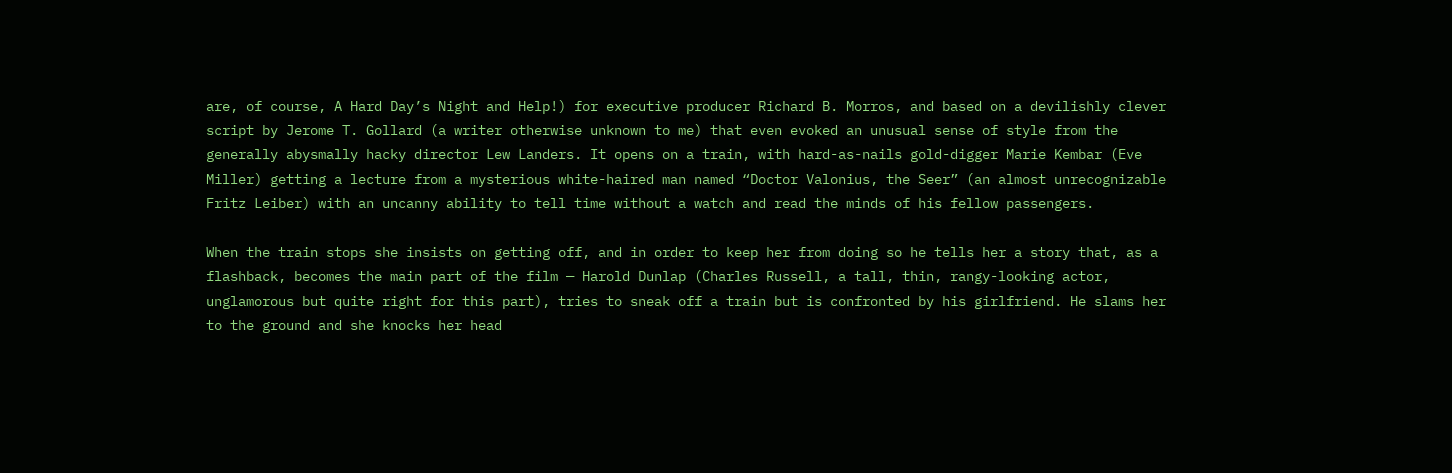are, of course, A Hard Day’s Night and Help!) for executive producer Richard B. Morros, and based on a devilishly clever script by Jerome T. Gollard (a writer otherwise unknown to me) that even evoked an unusual sense of style from the generally abysmally hacky director Lew Landers. It opens on a train, with hard-as-nails gold-digger Marie Kembar (Eve Miller) getting a lecture from a mysterious white-haired man named “Doctor Valonius, the Seer” (an almost unrecognizable Fritz Leiber) with an uncanny ability to tell time without a watch and read the minds of his fellow passengers.

When the train stops she insists on getting off, and in order to keep her from doing so he tells her a story that, as a flashback, becomes the main part of the film — Harold Dunlap (Charles Russell, a tall, thin, rangy-looking actor, unglamorous but quite right for this part), tries to sneak off a train but is confronted by his girlfriend. He slams her to the ground and she knocks her head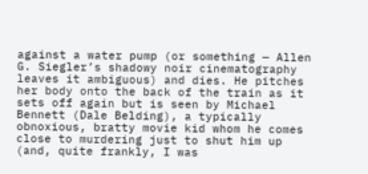against a water pump (or something — Allen G. Siegler’s shadowy noir cinematography leaves it ambiguous) and dies. He pitches her body onto the back of the train as it sets off again but is seen by Michael Bennett (Dale Belding), a typically obnoxious, bratty movie kid whom he comes close to murdering just to shut him up (and, quite frankly, I was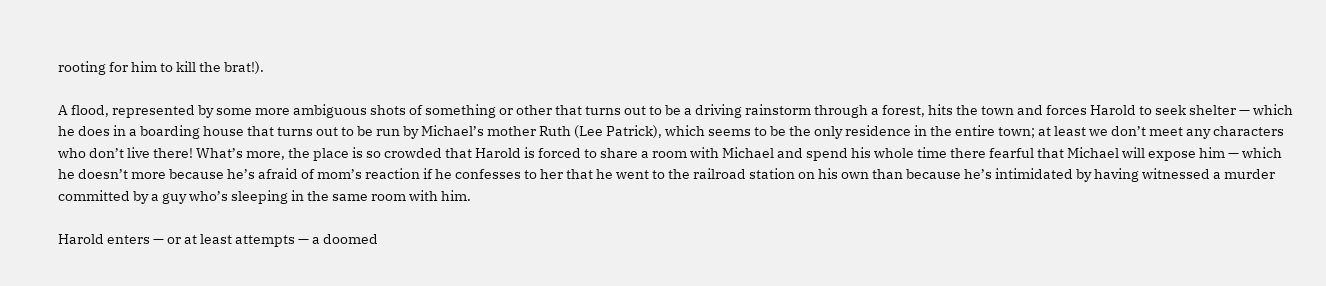rooting for him to kill the brat!).

A flood, represented by some more ambiguous shots of something or other that turns out to be a driving rainstorm through a forest, hits the town and forces Harold to seek shelter — which he does in a boarding house that turns out to be run by Michael’s mother Ruth (Lee Patrick), which seems to be the only residence in the entire town; at least we don’t meet any characters who don’t live there! What’s more, the place is so crowded that Harold is forced to share a room with Michael and spend his whole time there fearful that Michael will expose him — which he doesn’t more because he’s afraid of mom’s reaction if he confesses to her that he went to the railroad station on his own than because he’s intimidated by having witnessed a murder committed by a guy who’s sleeping in the same room with him.

Harold enters — or at least attempts — a doomed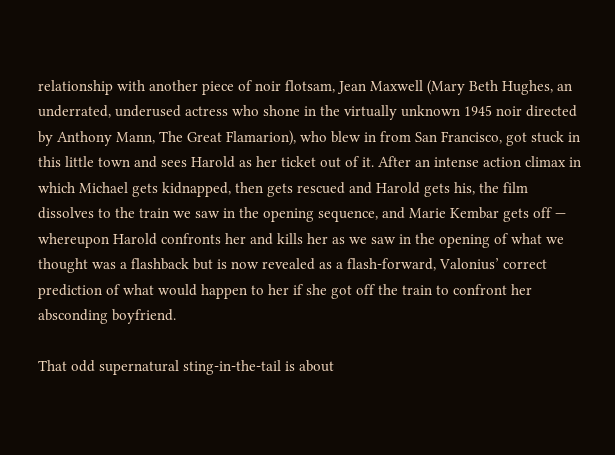relationship with another piece of noir flotsam, Jean Maxwell (Mary Beth Hughes, an underrated, underused actress who shone in the virtually unknown 1945 noir directed by Anthony Mann, The Great Flamarion), who blew in from San Francisco, got stuck in this little town and sees Harold as her ticket out of it. After an intense action climax in which Michael gets kidnapped, then gets rescued and Harold gets his, the film dissolves to the train we saw in the opening sequence, and Marie Kembar gets off — whereupon Harold confronts her and kills her as we saw in the opening of what we thought was a flashback but is now revealed as a flash-forward, Valonius’ correct prediction of what would happen to her if she got off the train to confront her absconding boyfriend.

That odd supernatural sting-in-the-tail is about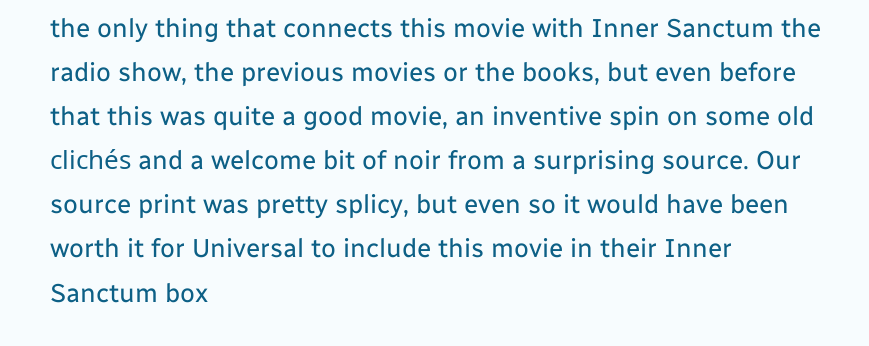the only thing that connects this movie with Inner Sanctum the radio show, the previous movies or the books, but even before that this was quite a good movie, an inventive spin on some old clichés and a welcome bit of noir from a surprising source. Our source print was pretty splicy, but even so it would have been worth it for Universal to include this movie in their Inner Sanctum box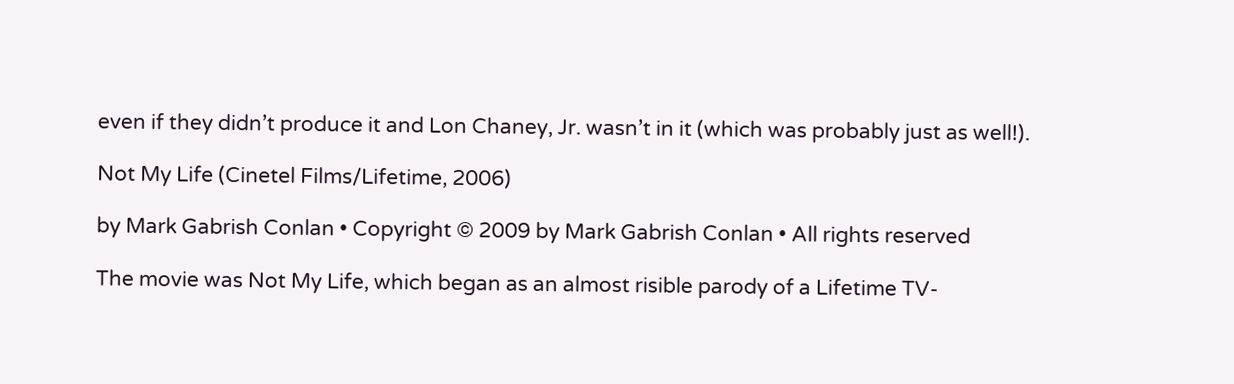even if they didn’t produce it and Lon Chaney, Jr. wasn’t in it (which was probably just as well!).

Not My Life (Cinetel Films/Lifetime, 2006)

by Mark Gabrish Conlan • Copyright © 2009 by Mark Gabrish Conlan • All rights reserved

The movie was Not My Life, which began as an almost risible parody of a Lifetime TV-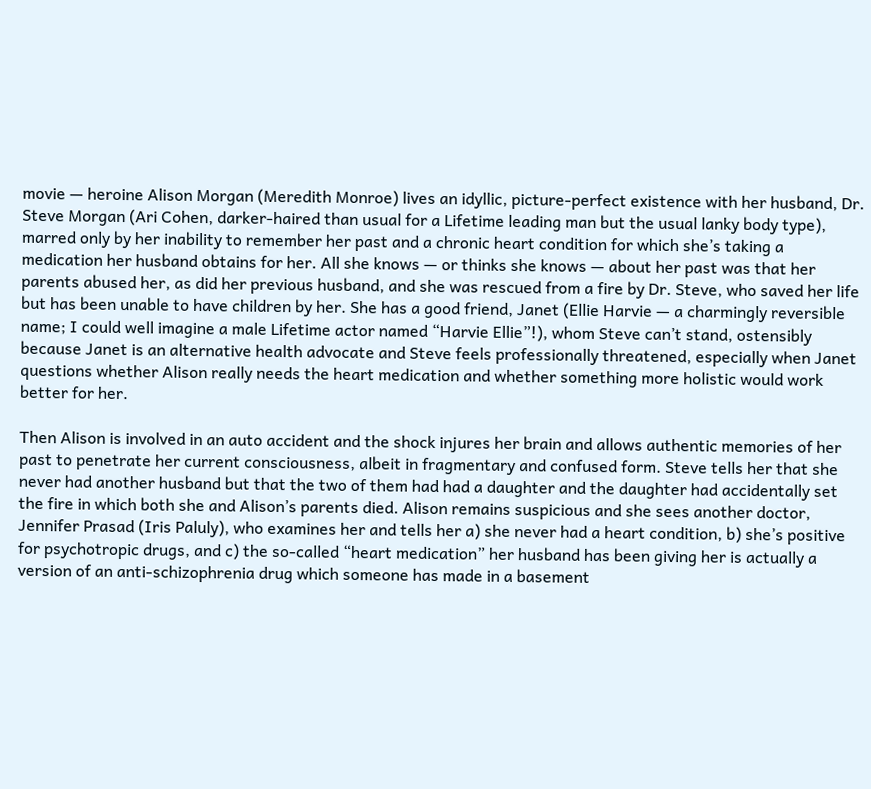movie — heroine Alison Morgan (Meredith Monroe) lives an idyllic, picture-perfect existence with her husband, Dr. Steve Morgan (Ari Cohen, darker-haired than usual for a Lifetime leading man but the usual lanky body type), marred only by her inability to remember her past and a chronic heart condition for which she’s taking a medication her husband obtains for her. All she knows — or thinks she knows — about her past was that her parents abused her, as did her previous husband, and she was rescued from a fire by Dr. Steve, who saved her life but has been unable to have children by her. She has a good friend, Janet (Ellie Harvie — a charmingly reversible name; I could well imagine a male Lifetime actor named “Harvie Ellie”!), whom Steve can’t stand, ostensibly because Janet is an alternative health advocate and Steve feels professionally threatened, especially when Janet questions whether Alison really needs the heart medication and whether something more holistic would work better for her.

Then Alison is involved in an auto accident and the shock injures her brain and allows authentic memories of her past to penetrate her current consciousness, albeit in fragmentary and confused form. Steve tells her that she never had another husband but that the two of them had had a daughter and the daughter had accidentally set the fire in which both she and Alison’s parents died. Alison remains suspicious and she sees another doctor, Jennifer Prasad (Iris Paluly), who examines her and tells her a) she never had a heart condition, b) she’s positive for psychotropic drugs, and c) the so-called “heart medication” her husband has been giving her is actually a version of an anti-schizophrenia drug which someone has made in a basement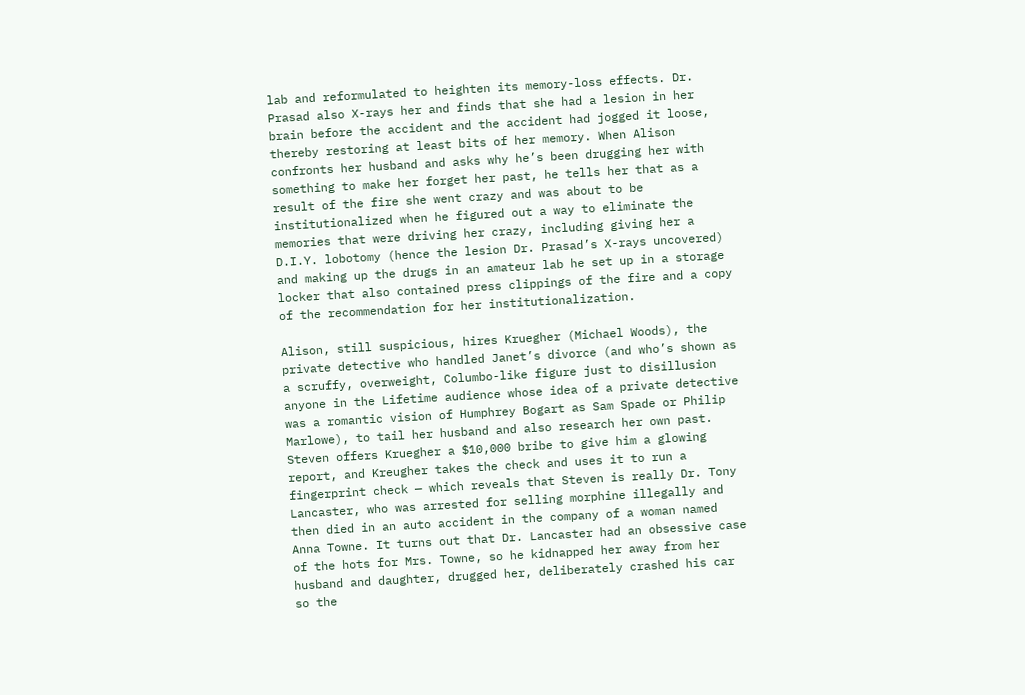lab and reformulated to heighten its memory-loss effects. Dr. Prasad also X-rays her and finds that she had a lesion in her brain before the accident and the accident had jogged it loose, thereby restoring at least bits of her memory. When Alison confronts her husband and asks why he’s been drugging her with something to make her forget her past, he tells her that as a result of the fire she went crazy and was about to be institutionalized when he figured out a way to eliminate the memories that were driving her crazy, including giving her a D.I.Y. lobotomy (hence the lesion Dr. Prasad’s X-rays uncovered) and making up the drugs in an amateur lab he set up in a storage locker that also contained press clippings of the fire and a copy of the recommendation for her institutionalization.

Alison, still suspicious, hires Kruegher (Michael Woods), the private detective who handled Janet’s divorce (and who’s shown as a scruffy, overweight, Columbo-like figure just to disillusion anyone in the Lifetime audience whose idea of a private detective was a romantic vision of Humphrey Bogart as Sam Spade or Philip Marlowe), to tail her husband and also research her own past. Steven offers Kruegher a $10,000 bribe to give him a glowing report, and Kreugher takes the check and uses it to run a fingerprint check — which reveals that Steven is really Dr. Tony Lancaster, who was arrested for selling morphine illegally and then died in an auto accident in the company of a woman named Anna Towne. It turns out that Dr. Lancaster had an obsessive case of the hots for Mrs. Towne, so he kidnapped her away from her husband and daughter, drugged her, deliberately crashed his car so the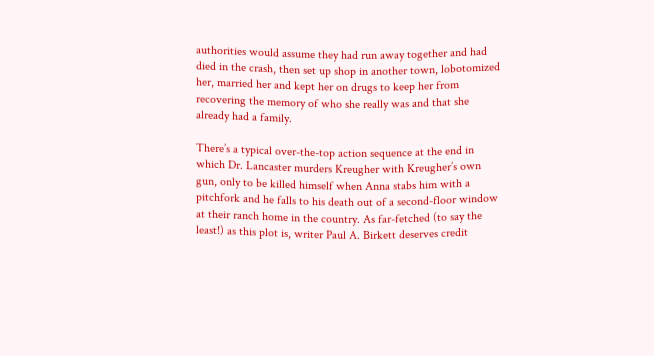authorities would assume they had run away together and had died in the crash, then set up shop in another town, lobotomized her, married her and kept her on drugs to keep her from recovering the memory of who she really was and that she already had a family.

There’s a typical over-the-top action sequence at the end in which Dr. Lancaster murders Kreugher with Kreugher’s own gun, only to be killed himself when Anna stabs him with a pitchfork and he falls to his death out of a second-floor window at their ranch home in the country. As far-fetched (to say the least!) as this plot is, writer Paul A. Birkett deserves credit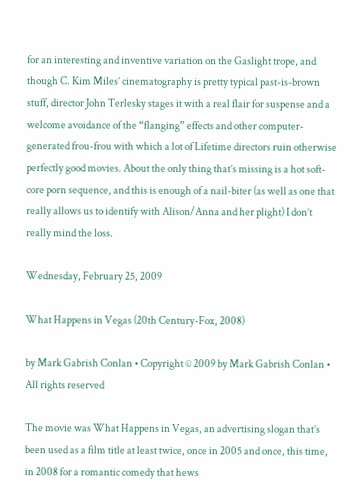for an interesting and inventive variation on the Gaslight trope, and though C. Kim Miles’ cinematography is pretty typical past-is-brown stuff, director John Terlesky stages it with a real flair for suspense and a welcome avoidance of the “flanging” effects and other computer-generated frou-frou with which a lot of Lifetime directors ruin otherwise perfectly good movies. About the only thing that’s missing is a hot soft-core porn sequence, and this is enough of a nail-biter (as well as one that really allows us to identify with Alison/Anna and her plight) I don’t really mind the loss.

Wednesday, February 25, 2009

What Happens in Vegas (20th Century-Fox, 2008)

by Mark Gabrish Conlan • Copyright © 2009 by Mark Gabrish Conlan • All rights reserved

The movie was What Happens in Vegas, an advertising slogan that’s been used as a film title at least twice, once in 2005 and once, this time, in 2008 for a romantic comedy that hews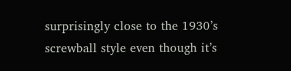surprisingly close to the 1930’s screwball style even though it’s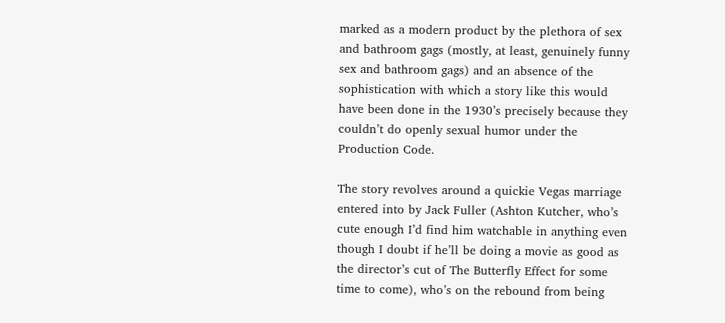marked as a modern product by the plethora of sex and bathroom gags (mostly, at least, genuinely funny sex and bathroom gags) and an absence of the sophistication with which a story like this would have been done in the 1930’s precisely because they couldn’t do openly sexual humor under the Production Code.

The story revolves around a quickie Vegas marriage entered into by Jack Fuller (Ashton Kutcher, who’s cute enough I’d find him watchable in anything even though I doubt if he’ll be doing a movie as good as the director’s cut of The Butterfly Effect for some time to come), who’s on the rebound from being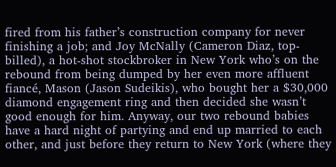fired from his father’s construction company for never finishing a job; and Joy McNally (Cameron Diaz, top-billed), a hot-shot stockbroker in New York who’s on the rebound from being dumped by her even more affluent fiancé, Mason (Jason Sudeikis), who bought her a $30,000 diamond engagement ring and then decided she wasn’t good enough for him. Anyway, our two rebound babies have a hard night of partying and end up married to each other, and just before they return to New York (where they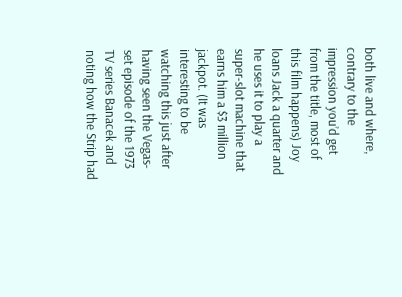both live and where, contrary to the impression you’d get from the title, most of this film happens) Joy loans Jack a quarter and he uses it to play a super-slot machine that earns him a $3 million jackpot. (It was interesting to be watching this just after having seen the Vegas-set episode of the 1973 TV series Banacek and noting how the Strip had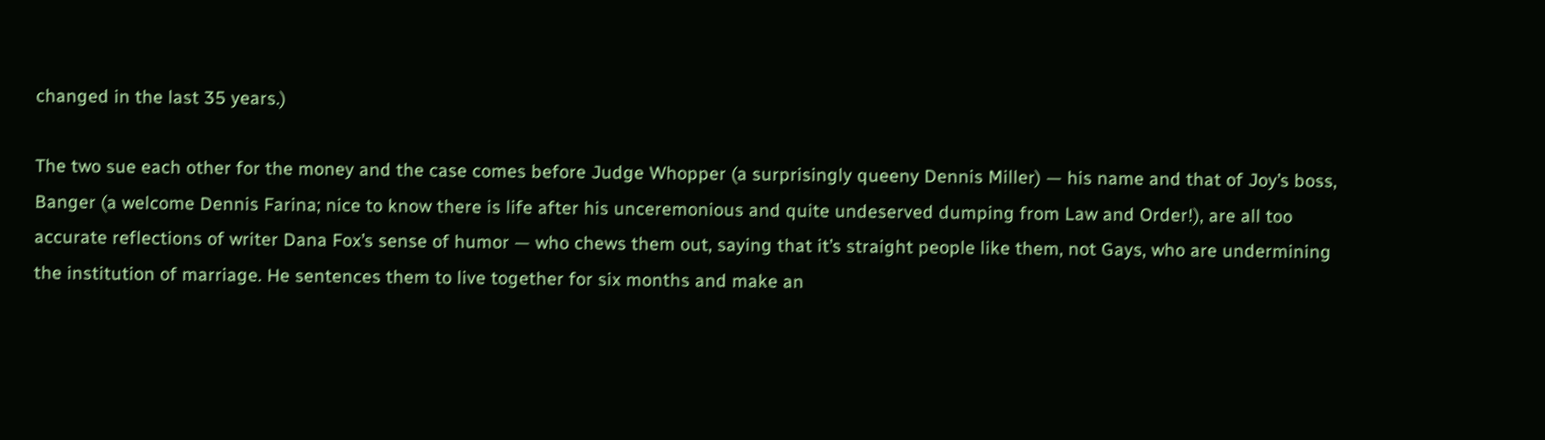changed in the last 35 years.)

The two sue each other for the money and the case comes before Judge Whopper (a surprisingly queeny Dennis Miller) — his name and that of Joy’s boss, Banger (a welcome Dennis Farina; nice to know there is life after his unceremonious and quite undeserved dumping from Law and Order!), are all too accurate reflections of writer Dana Fox’s sense of humor — who chews them out, saying that it’s straight people like them, not Gays, who are undermining the institution of marriage. He sentences them to live together for six months and make an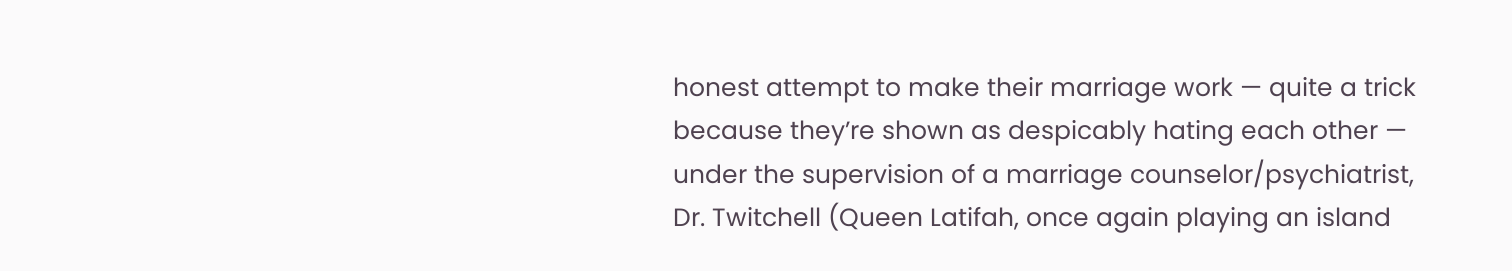honest attempt to make their marriage work — quite a trick because they’re shown as despicably hating each other — under the supervision of a marriage counselor/psychiatrist, Dr. Twitchell (Queen Latifah, once again playing an island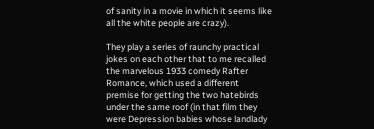of sanity in a movie in which it seems like all the white people are crazy).

They play a series of raunchy practical jokes on each other that to me recalled the marvelous 1933 comedy Rafter Romance, which used a different premise for getting the two hatebirds under the same roof (in that film they were Depression babies whose landlady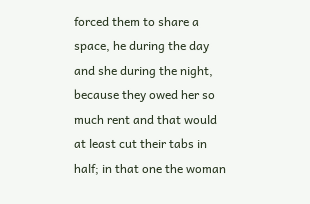forced them to share a space, he during the day and she during the night, because they owed her so much rent and that would at least cut their tabs in half; in that one the woman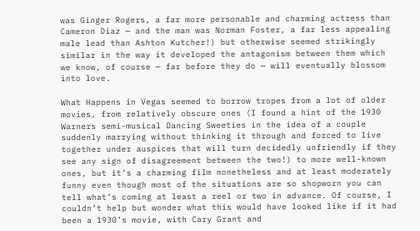was Ginger Rogers, a far more personable and charming actress than Cameron Diaz — and the man was Norman Foster, a far less appealing male lead than Ashton Kutcher!) but otherwise seemed strikingly similar in the way it developed the antagonism between them which we know, of course — far before they do — will eventually blossom into love.

What Happens in Vegas seemed to borrow tropes from a lot of older movies, from relatively obscure ones (I found a hint of the 1930 Warners semi-musical Dancing Sweeties in the idea of a couple suddenly marrying without thinking it through and forced to live together under auspices that will turn decidedly unfriendly if they see any sign of disagreement between the two!) to more well-known ones, but it’s a charming film nonetheless and at least moderately funny even though most of the situations are so shopworn you can tell what’s coming at least a reel or two in advance. Of course, I couldn’t help but wonder what this would have looked like if it had been a 1930’s movie, with Cary Grant and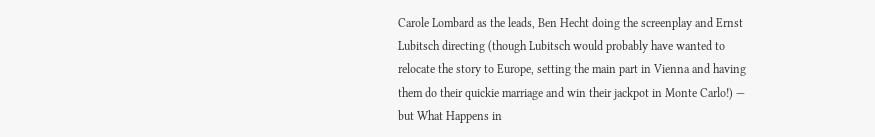Carole Lombard as the leads, Ben Hecht doing the screenplay and Ernst Lubitsch directing (though Lubitsch would probably have wanted to relocate the story to Europe, setting the main part in Vienna and having them do their quickie marriage and win their jackpot in Monte Carlo!) — but What Happens in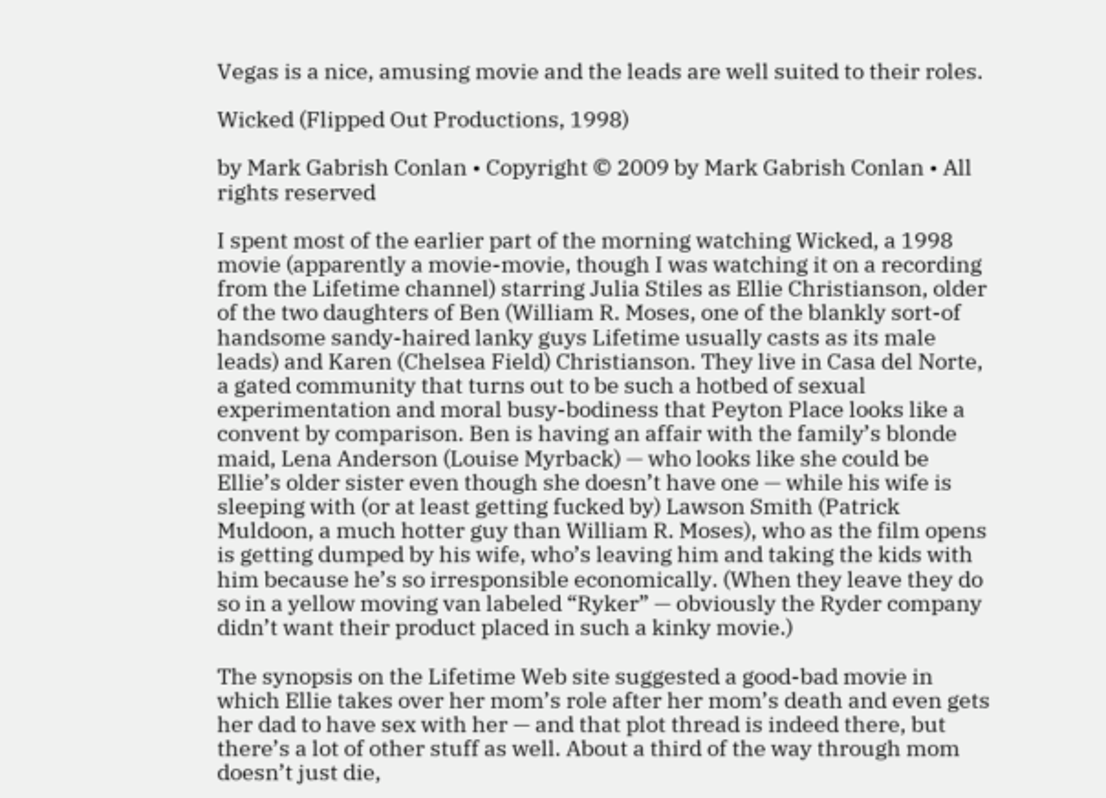Vegas is a nice, amusing movie and the leads are well suited to their roles.

Wicked (Flipped Out Productions, 1998)

by Mark Gabrish Conlan • Copyright © 2009 by Mark Gabrish Conlan • All rights reserved

I spent most of the earlier part of the morning watching Wicked, a 1998 movie (apparently a movie-movie, though I was watching it on a recording from the Lifetime channel) starring Julia Stiles as Ellie Christianson, older of the two daughters of Ben (William R. Moses, one of the blankly sort-of handsome sandy-haired lanky guys Lifetime usually casts as its male leads) and Karen (Chelsea Field) Christianson. They live in Casa del Norte, a gated community that turns out to be such a hotbed of sexual experimentation and moral busy-bodiness that Peyton Place looks like a convent by comparison. Ben is having an affair with the family’s blonde maid, Lena Anderson (Louise Myrback) — who looks like she could be Ellie’s older sister even though she doesn’t have one — while his wife is sleeping with (or at least getting fucked by) Lawson Smith (Patrick Muldoon, a much hotter guy than William R. Moses), who as the film opens is getting dumped by his wife, who’s leaving him and taking the kids with him because he’s so irresponsible economically. (When they leave they do so in a yellow moving van labeled “Ryker” — obviously the Ryder company didn’t want their product placed in such a kinky movie.)

The synopsis on the Lifetime Web site suggested a good-bad movie in which Ellie takes over her mom’s role after her mom’s death and even gets her dad to have sex with her — and that plot thread is indeed there, but there’s a lot of other stuff as well. About a third of the way through mom doesn’t just die,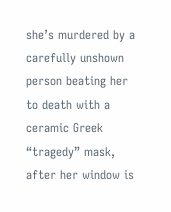she’s murdered by a carefully unshown person beating her to death with a ceramic Greek “tragedy” mask, after her window is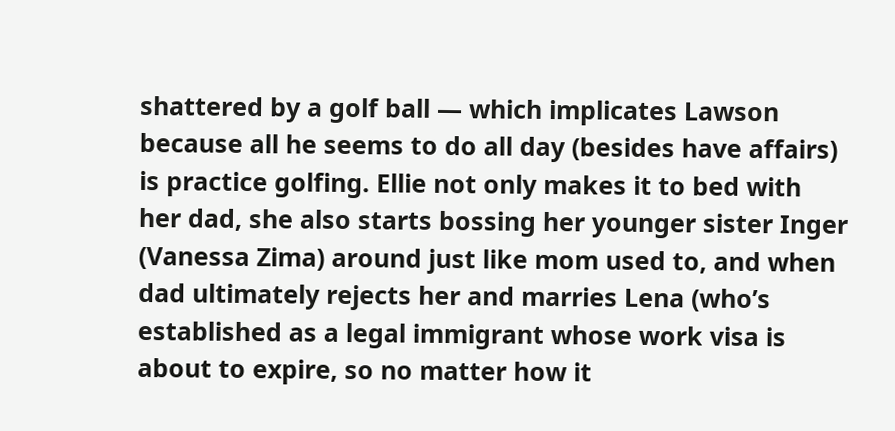shattered by a golf ball — which implicates Lawson because all he seems to do all day (besides have affairs) is practice golfing. Ellie not only makes it to bed with her dad, she also starts bossing her younger sister Inger (Vanessa Zima) around just like mom used to, and when dad ultimately rejects her and marries Lena (who’s established as a legal immigrant whose work visa is about to expire, so no matter how it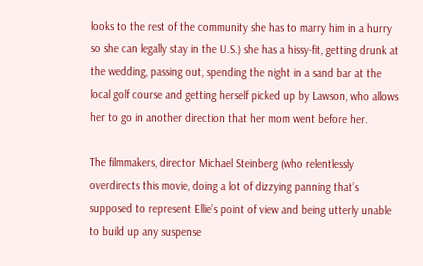looks to the rest of the community she has to marry him in a hurry so she can legally stay in the U.S.) she has a hissy-fit, getting drunk at the wedding, passing out, spending the night in a sand bar at the local golf course and getting herself picked up by Lawson, who allows her to go in another direction that her mom went before her.

The filmmakers, director Michael Steinberg (who relentlessly overdirects this movie, doing a lot of dizzying panning that’s supposed to represent Ellie’s point of view and being utterly unable to build up any suspense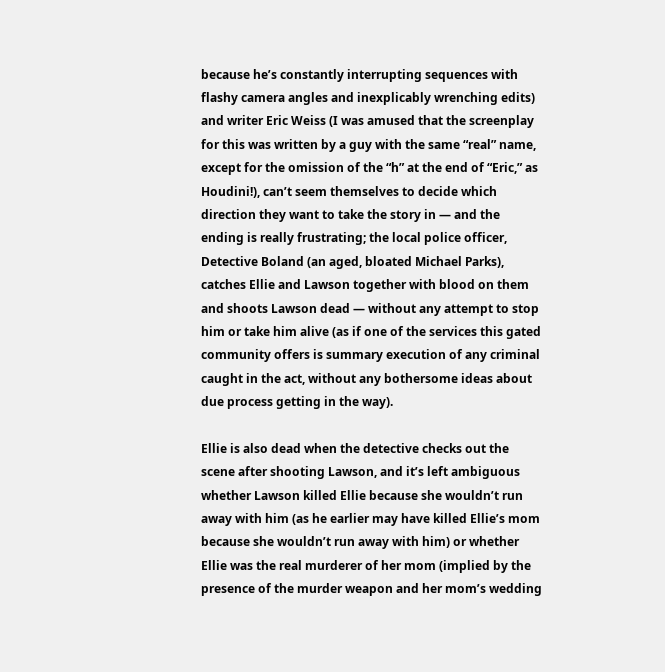because he’s constantly interrupting sequences with flashy camera angles and inexplicably wrenching edits) and writer Eric Weiss (I was amused that the screenplay for this was written by a guy with the same “real” name, except for the omission of the “h” at the end of “Eric,” as Houdini!), can’t seem themselves to decide which direction they want to take the story in — and the ending is really frustrating; the local police officer, Detective Boland (an aged, bloated Michael Parks), catches Ellie and Lawson together with blood on them and shoots Lawson dead — without any attempt to stop him or take him alive (as if one of the services this gated community offers is summary execution of any criminal caught in the act, without any bothersome ideas about due process getting in the way).

Ellie is also dead when the detective checks out the scene after shooting Lawson, and it’s left ambiguous whether Lawson killed Ellie because she wouldn’t run away with him (as he earlier may have killed Ellie’s mom because she wouldn’t run away with him) or whether Ellie was the real murderer of her mom (implied by the presence of the murder weapon and her mom’s wedding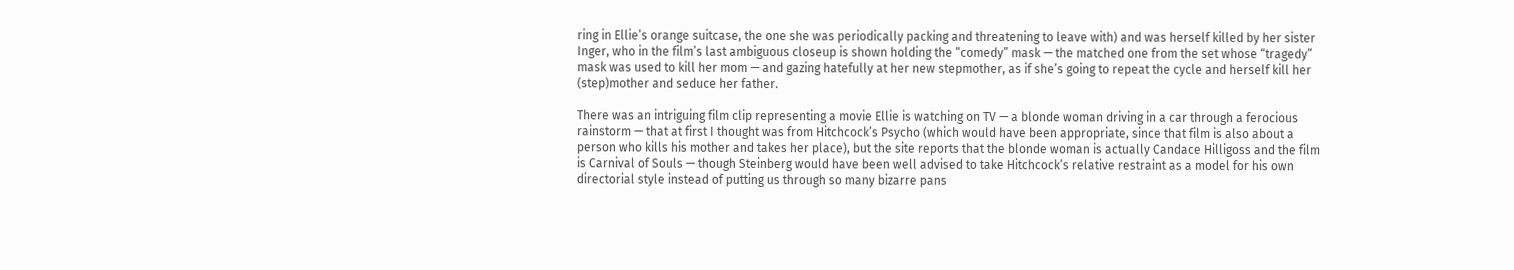ring in Ellie’s orange suitcase, the one she was periodically packing and threatening to leave with) and was herself killed by her sister Inger, who in the film’s last ambiguous closeup is shown holding the “comedy” mask — the matched one from the set whose “tragedy” mask was used to kill her mom — and gazing hatefully at her new stepmother, as if she’s going to repeat the cycle and herself kill her (step)mother and seduce her father.

There was an intriguing film clip representing a movie Ellie is watching on TV — a blonde woman driving in a car through a ferocious rainstorm — that at first I thought was from Hitchcock’s Psycho (which would have been appropriate, since that film is also about a person who kills his mother and takes her place), but the site reports that the blonde woman is actually Candace Hilligoss and the film is Carnival of Souls — though Steinberg would have been well advised to take Hitchcock’s relative restraint as a model for his own directorial style instead of putting us through so many bizarre pans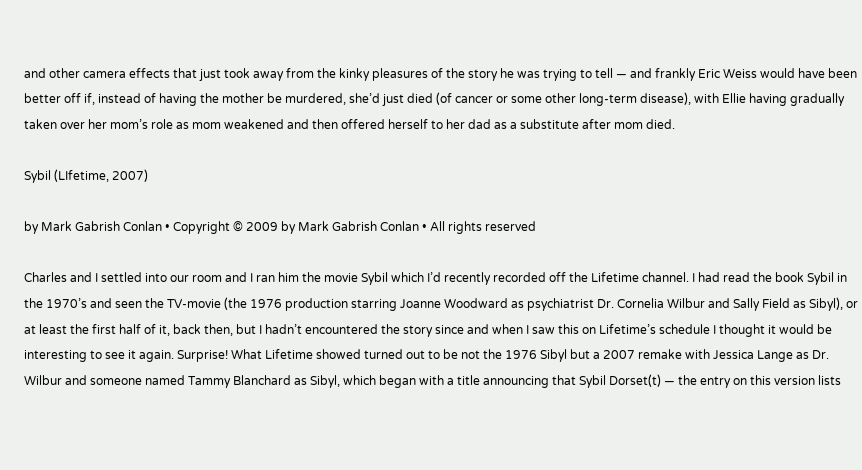and other camera effects that just took away from the kinky pleasures of the story he was trying to tell — and frankly Eric Weiss would have been better off if, instead of having the mother be murdered, she’d just died (of cancer or some other long-term disease), with Ellie having gradually taken over her mom’s role as mom weakened and then offered herself to her dad as a substitute after mom died.

Sybil (LIfetime, 2007)

by Mark Gabrish Conlan • Copyright © 2009 by Mark Gabrish Conlan • All rights reserved

Charles and I settled into our room and I ran him the movie Sybil which I’d recently recorded off the Lifetime channel. I had read the book Sybil in the 1970’s and seen the TV-movie (the 1976 production starring Joanne Woodward as psychiatrist Dr. Cornelia Wilbur and Sally Field as Sibyl), or at least the first half of it, back then, but I hadn’t encountered the story since and when I saw this on Lifetime’s schedule I thought it would be interesting to see it again. Surprise! What Lifetime showed turned out to be not the 1976 Sibyl but a 2007 remake with Jessica Lange as Dr. Wilbur and someone named Tammy Blanchard as Sibyl, which began with a title announcing that Sybil Dorset(t) — the entry on this version lists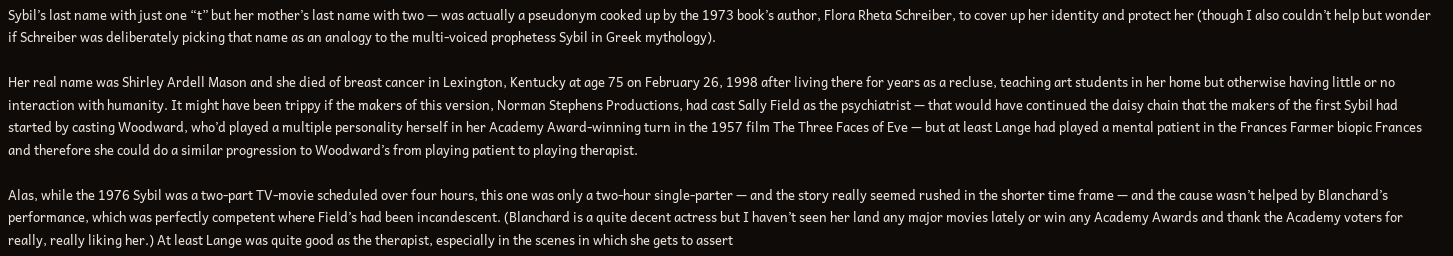Sybil’s last name with just one “t” but her mother’s last name with two — was actually a pseudonym cooked up by the 1973 book’s author, Flora Rheta Schreiber, to cover up her identity and protect her (though I also couldn’t help but wonder if Schreiber was deliberately picking that name as an analogy to the multi-voiced prophetess Sybil in Greek mythology).

Her real name was Shirley Ardell Mason and she died of breast cancer in Lexington, Kentucky at age 75 on February 26, 1998 after living there for years as a recluse, teaching art students in her home but otherwise having little or no interaction with humanity. It might have been trippy if the makers of this version, Norman Stephens Productions, had cast Sally Field as the psychiatrist — that would have continued the daisy chain that the makers of the first Sybil had started by casting Woodward, who’d played a multiple personality herself in her Academy Award-winning turn in the 1957 film The Three Faces of Eve — but at least Lange had played a mental patient in the Frances Farmer biopic Frances and therefore she could do a similar progression to Woodward’s from playing patient to playing therapist.

Alas, while the 1976 Sybil was a two-part TV-movie scheduled over four hours, this one was only a two-hour single-parter — and the story really seemed rushed in the shorter time frame — and the cause wasn’t helped by Blanchard’s performance, which was perfectly competent where Field’s had been incandescent. (Blanchard is a quite decent actress but I haven’t seen her land any major movies lately or win any Academy Awards and thank the Academy voters for really, really liking her.) At least Lange was quite good as the therapist, especially in the scenes in which she gets to assert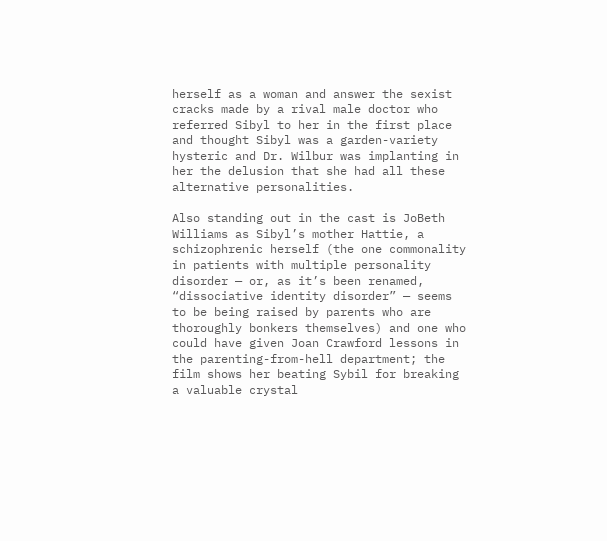herself as a woman and answer the sexist cracks made by a rival male doctor who referred Sibyl to her in the first place and thought Sibyl was a garden-variety hysteric and Dr. Wilbur was implanting in her the delusion that she had all these alternative personalities.

Also standing out in the cast is JoBeth Williams as Sibyl’s mother Hattie, a schizophrenic herself (the one commonality in patients with multiple personality disorder — or, as it’s been renamed, “dissociative identity disorder” — seems to be being raised by parents who are thoroughly bonkers themselves) and one who could have given Joan Crawford lessons in the parenting-from-hell department; the film shows her beating Sybil for breaking a valuable crystal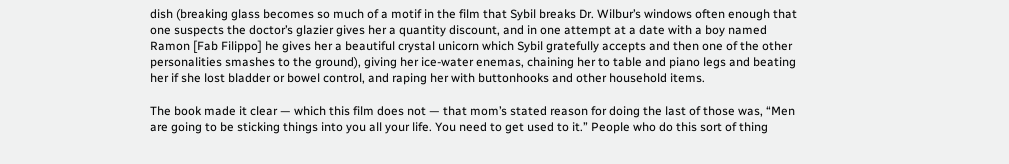dish (breaking glass becomes so much of a motif in the film that Sybil breaks Dr. Wilbur’s windows often enough that one suspects the doctor’s glazier gives her a quantity discount, and in one attempt at a date with a boy named Ramon [Fab Filippo] he gives her a beautiful crystal unicorn which Sybil gratefully accepts and then one of the other personalities smashes to the ground), giving her ice-water enemas, chaining her to table and piano legs and beating her if she lost bladder or bowel control, and raping her with buttonhooks and other household items.

The book made it clear — which this film does not — that mom’s stated reason for doing the last of those was, “Men are going to be sticking things into you all your life. You need to get used to it.” People who do this sort of thing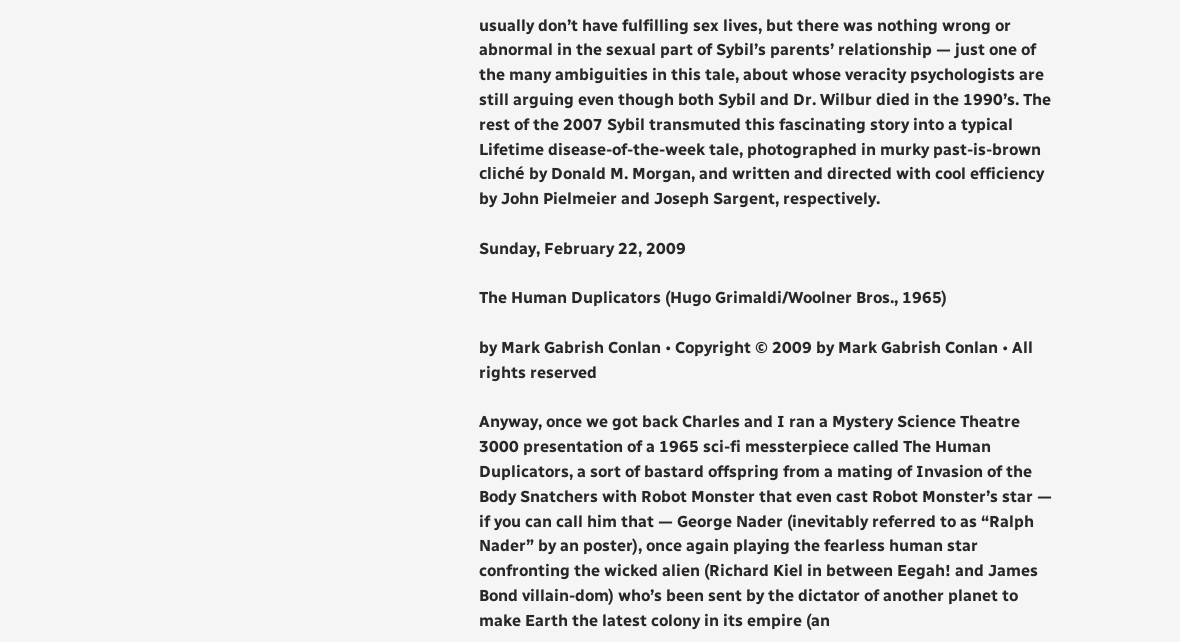usually don’t have fulfilling sex lives, but there was nothing wrong or abnormal in the sexual part of Sybil’s parents’ relationship — just one of the many ambiguities in this tale, about whose veracity psychologists are still arguing even though both Sybil and Dr. Wilbur died in the 1990’s. The rest of the 2007 Sybil transmuted this fascinating story into a typical Lifetime disease-of-the-week tale, photographed in murky past-is-brown cliché by Donald M. Morgan, and written and directed with cool efficiency by John Pielmeier and Joseph Sargent, respectively.

Sunday, February 22, 2009

The Human Duplicators (Hugo Grimaldi/Woolner Bros., 1965)

by Mark Gabrish Conlan • Copyright © 2009 by Mark Gabrish Conlan • All rights reserved

Anyway, once we got back Charles and I ran a Mystery Science Theatre 3000 presentation of a 1965 sci-fi messterpiece called The Human Duplicators, a sort of bastard offspring from a mating of Invasion of the Body Snatchers with Robot Monster that even cast Robot Monster’s star — if you can call him that — George Nader (inevitably referred to as “Ralph Nader” by an poster), once again playing the fearless human star confronting the wicked alien (Richard Kiel in between Eegah! and James Bond villain-dom) who’s been sent by the dictator of another planet to make Earth the latest colony in its empire (an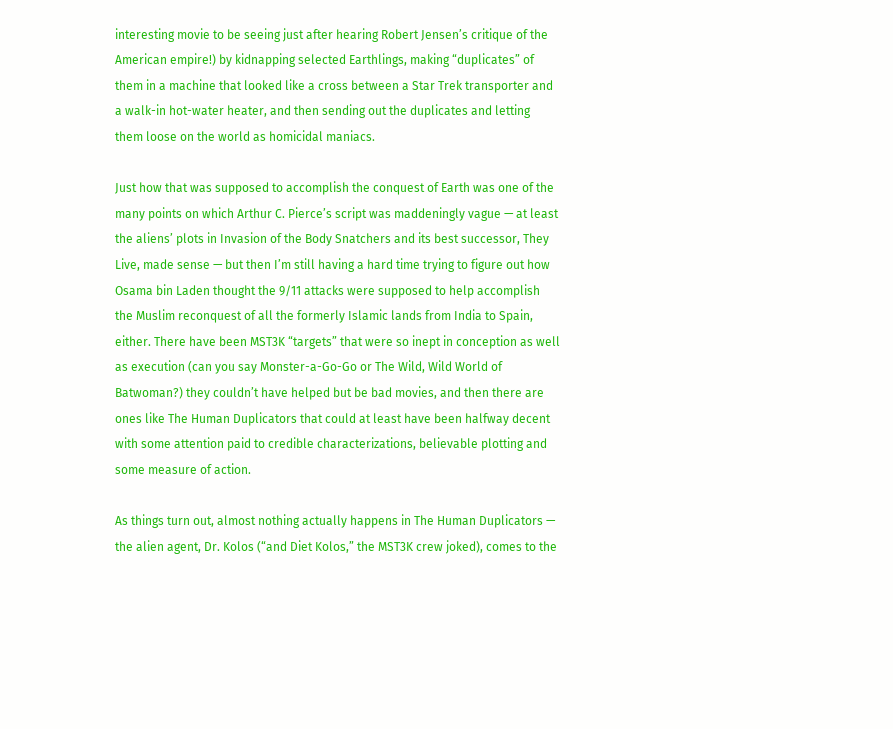interesting movie to be seeing just after hearing Robert Jensen’s critique of the American empire!) by kidnapping selected Earthlings, making “duplicates” of them in a machine that looked like a cross between a Star Trek transporter and a walk-in hot-water heater, and then sending out the duplicates and letting them loose on the world as homicidal maniacs.

Just how that was supposed to accomplish the conquest of Earth was one of the many points on which Arthur C. Pierce’s script was maddeningly vague — at least the aliens’ plots in Invasion of the Body Snatchers and its best successor, They Live, made sense — but then I’m still having a hard time trying to figure out how Osama bin Laden thought the 9/11 attacks were supposed to help accomplish the Muslim reconquest of all the formerly Islamic lands from India to Spain, either. There have been MST3K “targets” that were so inept in conception as well as execution (can you say Monster-a-Go-Go or The Wild, Wild World of Batwoman?) they couldn’t have helped but be bad movies, and then there are ones like The Human Duplicators that could at least have been halfway decent with some attention paid to credible characterizations, believable plotting and some measure of action.

As things turn out, almost nothing actually happens in The Human Duplicators — the alien agent, Dr. Kolos (“and Diet Kolos,” the MST3K crew joked), comes to the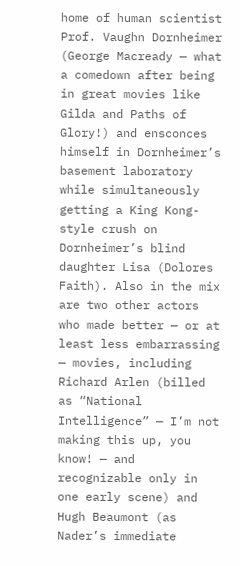home of human scientist Prof. Vaughn Dornheimer (George Macready — what a comedown after being in great movies like Gilda and Paths of Glory!) and ensconces himself in Dornheimer’s basement laboratory while simultaneously getting a King Kong-style crush on Dornheimer’s blind daughter Lisa (Dolores Faith). Also in the mix are two other actors who made better — or at least less embarrassing — movies, including Richard Arlen (billed as “National Intelligence” — I’m not making this up, you know! — and recognizable only in one early scene) and Hugh Beaumont (as Nader’s immediate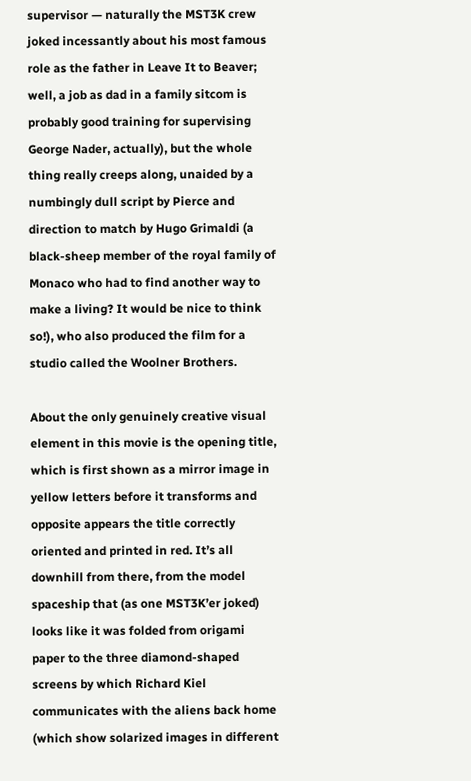supervisor — naturally the MST3K crew joked incessantly about his most famous role as the father in Leave It to Beaver; well, a job as dad in a family sitcom is probably good training for supervising George Nader, actually), but the whole thing really creeps along, unaided by a numbingly dull script by Pierce and direction to match by Hugo Grimaldi (a black-sheep member of the royal family of Monaco who had to find another way to make a living? It would be nice to think so!), who also produced the film for a studio called the Woolner Brothers.

About the only genuinely creative visual element in this movie is the opening title, which is first shown as a mirror image in yellow letters before it transforms and opposite appears the title correctly oriented and printed in red. It’s all downhill from there, from the model spaceship that (as one MST3K’er joked) looks like it was folded from origami paper to the three diamond-shaped screens by which Richard Kiel communicates with the aliens back home (which show solarized images in different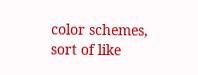color schemes, sort of like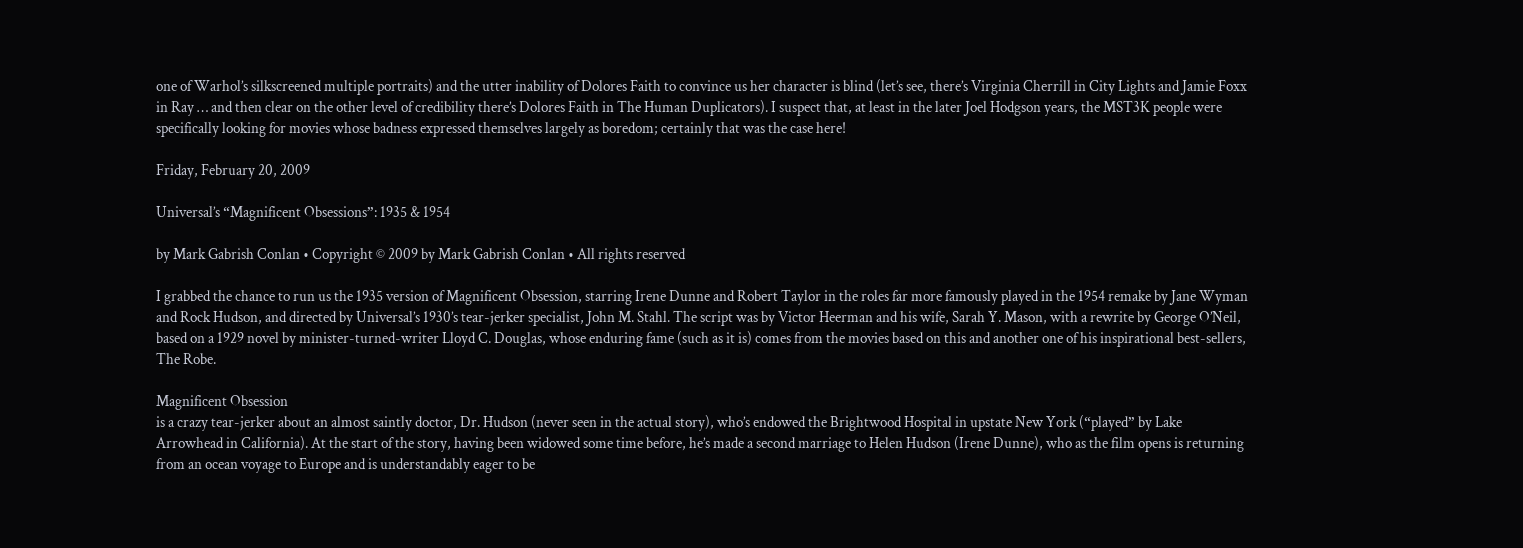one of Warhol’s silkscreened multiple portraits) and the utter inability of Dolores Faith to convince us her character is blind (let’s see, there’s Virginia Cherrill in City Lights and Jamie Foxx in Ray … and then clear on the other level of credibility there’s Dolores Faith in The Human Duplicators). I suspect that, at least in the later Joel Hodgson years, the MST3K people were specifically looking for movies whose badness expressed themselves largely as boredom; certainly that was the case here!

Friday, February 20, 2009

Universal’s “Magnificent Obsessions”: 1935 & 1954

by Mark Gabrish Conlan • Copyright © 2009 by Mark Gabrish Conlan • All rights reserved

I grabbed the chance to run us the 1935 version of Magnificent Obsession, starring Irene Dunne and Robert Taylor in the roles far more famously played in the 1954 remake by Jane Wyman and Rock Hudson, and directed by Universal’s 1930’s tear-jerker specialist, John M. Stahl. The script was by Victor Heerman and his wife, Sarah Y. Mason, with a rewrite by George O’Neil, based on a 1929 novel by minister-turned-writer Lloyd C. Douglas, whose enduring fame (such as it is) comes from the movies based on this and another one of his inspirational best-sellers, The Robe.

Magnificent Obsession
is a crazy tear-jerker about an almost saintly doctor, Dr. Hudson (never seen in the actual story), who’s endowed the Brightwood Hospital in upstate New York (“played” by Lake Arrowhead in California). At the start of the story, having been widowed some time before, he’s made a second marriage to Helen Hudson (Irene Dunne), who as the film opens is returning from an ocean voyage to Europe and is understandably eager to be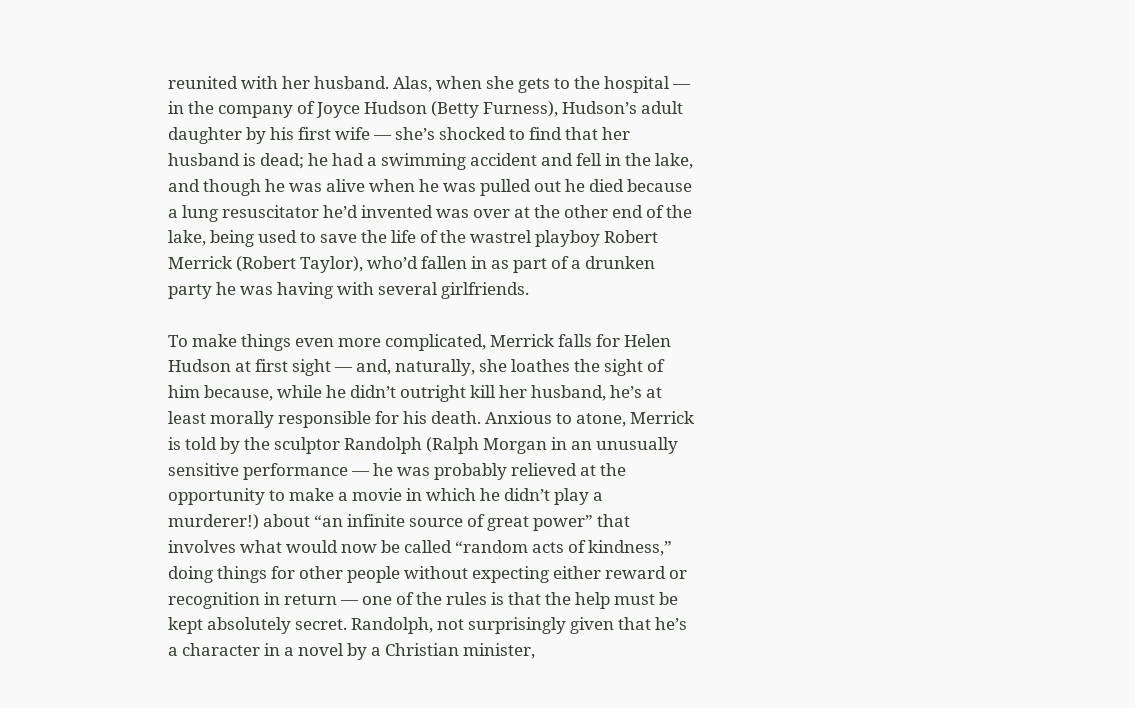reunited with her husband. Alas, when she gets to the hospital — in the company of Joyce Hudson (Betty Furness), Hudson’s adult daughter by his first wife — she’s shocked to find that her husband is dead; he had a swimming accident and fell in the lake, and though he was alive when he was pulled out he died because a lung resuscitator he’d invented was over at the other end of the lake, being used to save the life of the wastrel playboy Robert Merrick (Robert Taylor), who’d fallen in as part of a drunken party he was having with several girlfriends.

To make things even more complicated, Merrick falls for Helen Hudson at first sight — and, naturally, she loathes the sight of him because, while he didn’t outright kill her husband, he’s at least morally responsible for his death. Anxious to atone, Merrick is told by the sculptor Randolph (Ralph Morgan in an unusually sensitive performance — he was probably relieved at the opportunity to make a movie in which he didn’t play a murderer!) about “an infinite source of great power” that involves what would now be called “random acts of kindness,” doing things for other people without expecting either reward or recognition in return — one of the rules is that the help must be kept absolutely secret. Randolph, not surprisingly given that he’s a character in a novel by a Christian minister,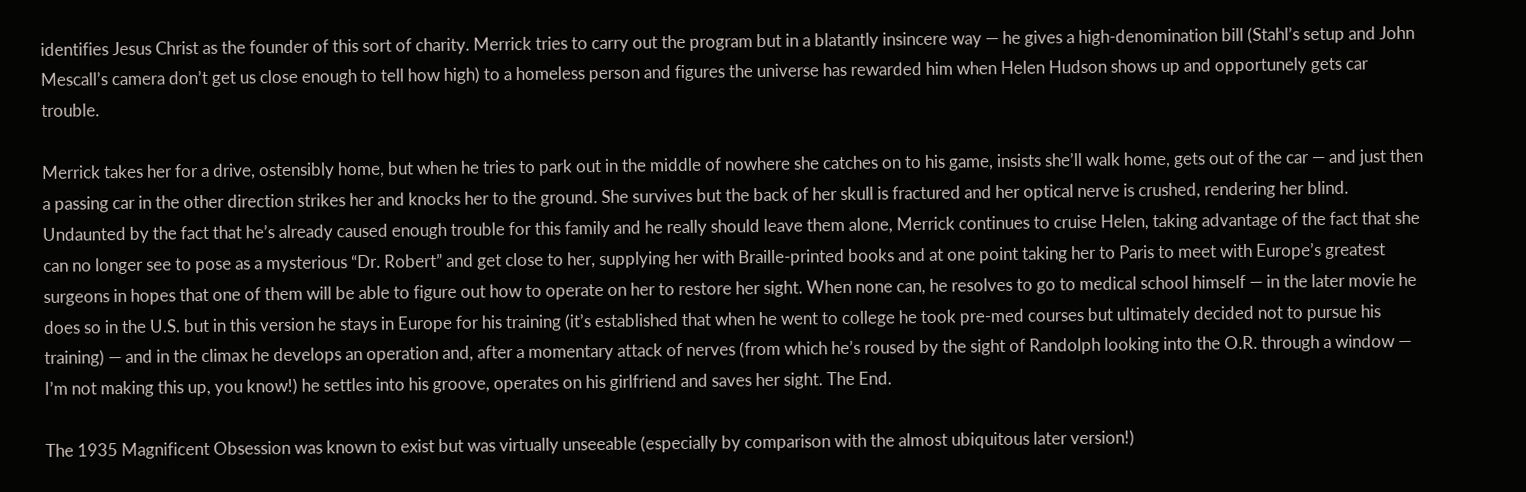identifies Jesus Christ as the founder of this sort of charity. Merrick tries to carry out the program but in a blatantly insincere way — he gives a high-denomination bill (Stahl’s setup and John Mescall’s camera don’t get us close enough to tell how high) to a homeless person and figures the universe has rewarded him when Helen Hudson shows up and opportunely gets car trouble.

Merrick takes her for a drive, ostensibly home, but when he tries to park out in the middle of nowhere she catches on to his game, insists she’ll walk home, gets out of the car — and just then a passing car in the other direction strikes her and knocks her to the ground. She survives but the back of her skull is fractured and her optical nerve is crushed, rendering her blind. Undaunted by the fact that he’s already caused enough trouble for this family and he really should leave them alone, Merrick continues to cruise Helen, taking advantage of the fact that she can no longer see to pose as a mysterious “Dr. Robert” and get close to her, supplying her with Braille-printed books and at one point taking her to Paris to meet with Europe’s greatest surgeons in hopes that one of them will be able to figure out how to operate on her to restore her sight. When none can, he resolves to go to medical school himself — in the later movie he does so in the U.S. but in this version he stays in Europe for his training (it’s established that when he went to college he took pre-med courses but ultimately decided not to pursue his training) — and in the climax he develops an operation and, after a momentary attack of nerves (from which he’s roused by the sight of Randolph looking into the O.R. through a window — I’m not making this up, you know!) he settles into his groove, operates on his girlfriend and saves her sight. The End.

The 1935 Magnificent Obsession was known to exist but was virtually unseeable (especially by comparison with the almost ubiquitous later version!)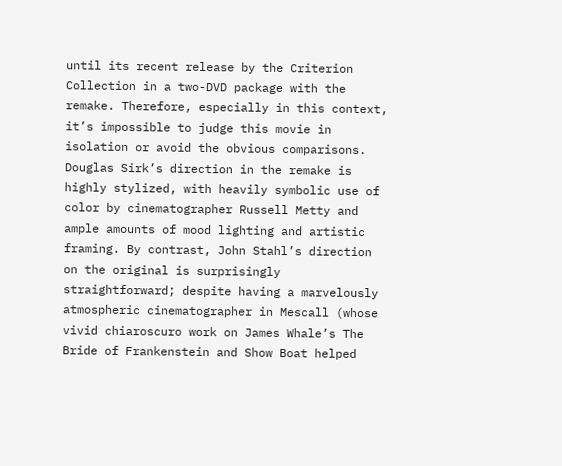until its recent release by the Criterion Collection in a two-DVD package with the remake. Therefore, especially in this context, it’s impossible to judge this movie in isolation or avoid the obvious comparisons. Douglas Sirk’s direction in the remake is highly stylized, with heavily symbolic use of color by cinematographer Russell Metty and ample amounts of mood lighting and artistic framing. By contrast, John Stahl’s direction on the original is surprisingly straightforward; despite having a marvelously atmospheric cinematographer in Mescall (whose vivid chiaroscuro work on James Whale’s The Bride of Frankenstein and Show Boat helped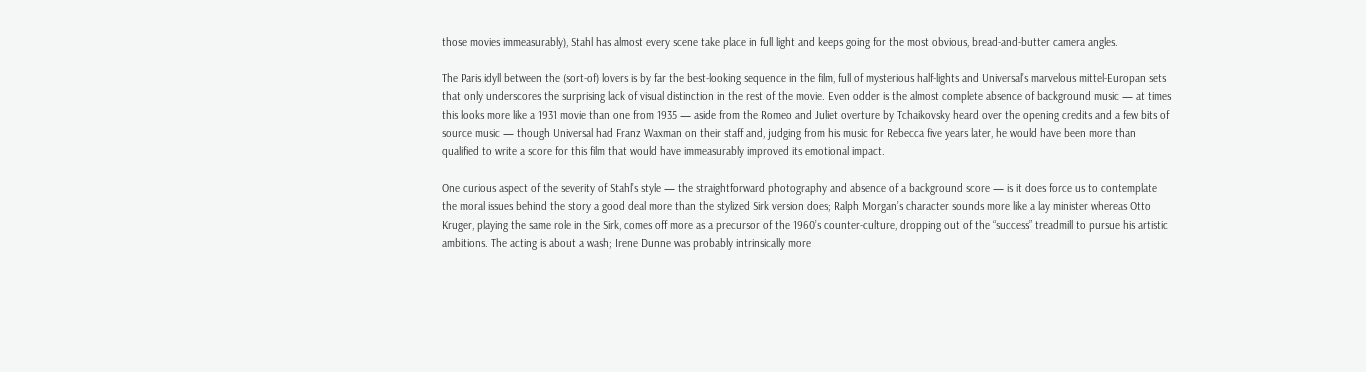those movies immeasurably), Stahl has almost every scene take place in full light and keeps going for the most obvious, bread-and-butter camera angles.

The Paris idyll between the (sort-of) lovers is by far the best-looking sequence in the film, full of mysterious half-lights and Universal’s marvelous mittel-Europan sets that only underscores the surprising lack of visual distinction in the rest of the movie. Even odder is the almost complete absence of background music — at times this looks more like a 1931 movie than one from 1935 — aside from the Romeo and Juliet overture by Tchaikovsky heard over the opening credits and a few bits of source music — though Universal had Franz Waxman on their staff and, judging from his music for Rebecca five years later, he would have been more than qualified to write a score for this film that would have immeasurably improved its emotional impact.

One curious aspect of the severity of Stahl’s style — the straightforward photography and absence of a background score — is it does force us to contemplate the moral issues behind the story a good deal more than the stylized Sirk version does; Ralph Morgan’s character sounds more like a lay minister whereas Otto Kruger, playing the same role in the Sirk, comes off more as a precursor of the 1960’s counter-culture, dropping out of the “success” treadmill to pursue his artistic ambitions. The acting is about a wash; Irene Dunne was probably intrinsically more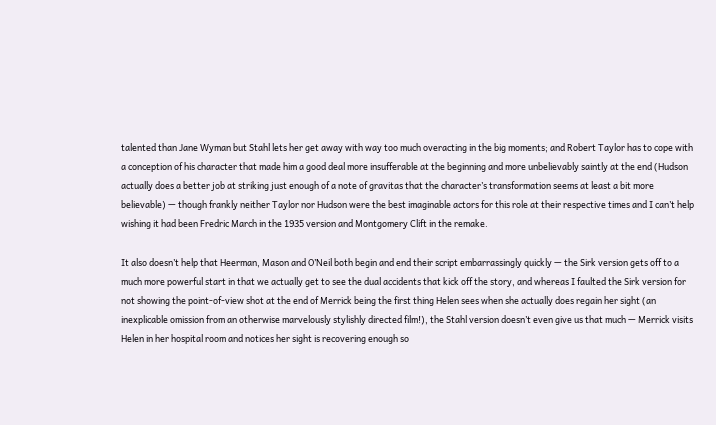talented than Jane Wyman but Stahl lets her get away with way too much overacting in the big moments; and Robert Taylor has to cope with a conception of his character that made him a good deal more insufferable at the beginning and more unbelievably saintly at the end (Hudson actually does a better job at striking just enough of a note of gravitas that the character’s transformation seems at least a bit more believable) — though frankly neither Taylor nor Hudson were the best imaginable actors for this role at their respective times and I can’t help wishing it had been Fredric March in the 1935 version and Montgomery Clift in the remake.

It also doesn’t help that Heerman, Mason and O’Neil both begin and end their script embarrassingly quickly — the Sirk version gets off to a much more powerful start in that we actually get to see the dual accidents that kick off the story, and whereas I faulted the Sirk version for not showing the point-of-view shot at the end of Merrick being the first thing Helen sees when she actually does regain her sight (an inexplicable omission from an otherwise marvelously stylishly directed film!), the Stahl version doesn’t even give us that much — Merrick visits Helen in her hospital room and notices her sight is recovering enough so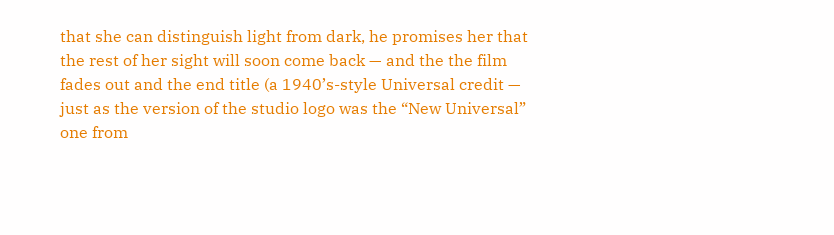that she can distinguish light from dark, he promises her that the rest of her sight will soon come back — and the the film fades out and the end title (a 1940’s-style Universal credit — just as the version of the studio logo was the “New Universal” one from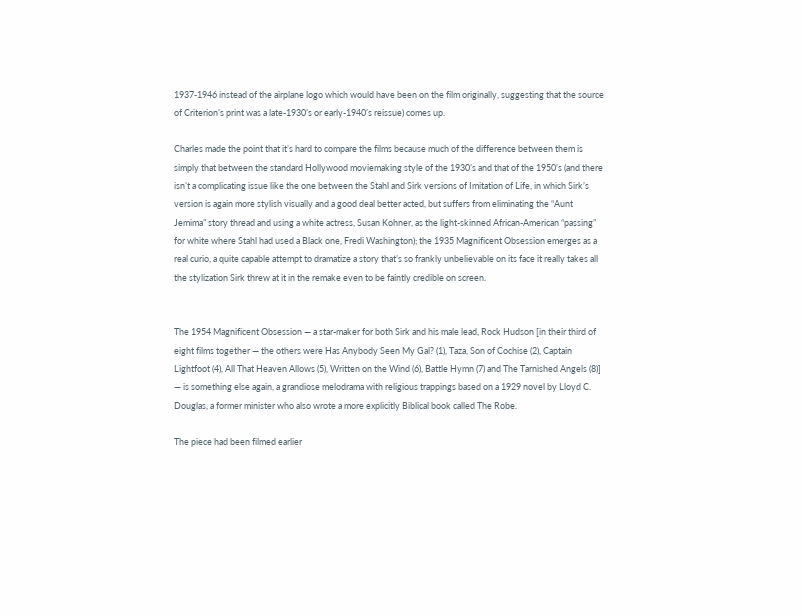1937-1946 instead of the airplane logo which would have been on the film originally, suggesting that the source of Criterion’s print was a late-1930’s or early-1940’s reissue) comes up.

Charles made the point that it’s hard to compare the films because much of the difference between them is simply that between the standard Hollywood moviemaking style of the 1930’s and that of the 1950’s (and there isn’t a complicating issue like the one between the Stahl and Sirk versions of Imitation of Life, in which Sirk’s version is again more stylish visually and a good deal better acted, but suffers from eliminating the “Aunt Jemima” story thread and using a white actress, Susan Kohner, as the light-skinned African-American “passing” for white where Stahl had used a Black one, Fredi Washington); the 1935 Magnificent Obsession emerges as a real curio, a quite capable attempt to dramatize a story that’s so frankly unbelievable on its face it really takes all the stylization Sirk threw at it in the remake even to be faintly credible on screen.


The 1954 Magnificent Obsession — a star-maker for both Sirk and his male lead, Rock Hudson [in their third of eight films together — the others were Has Anybody Seen My Gal? (1), Taza, Son of Cochise (2), Captain Lightfoot (4), All That Heaven Allows (5), Written on the Wind (6), Battle Hymn (7) and The Tarnished Angels (8)] — is something else again, a grandiose melodrama with religious trappings based on a 1929 novel by Lloyd C. Douglas, a former minister who also wrote a more explicitly Biblical book called The Robe.

The piece had been filmed earlier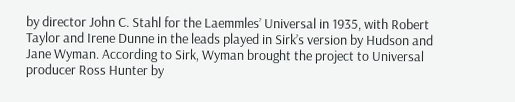by director John C. Stahl for the Laemmles’ Universal in 1935, with Robert Taylor and Irene Dunne in the leads played in Sirk’s version by Hudson and Jane Wyman. According to Sirk, Wyman brought the project to Universal producer Ross Hunter by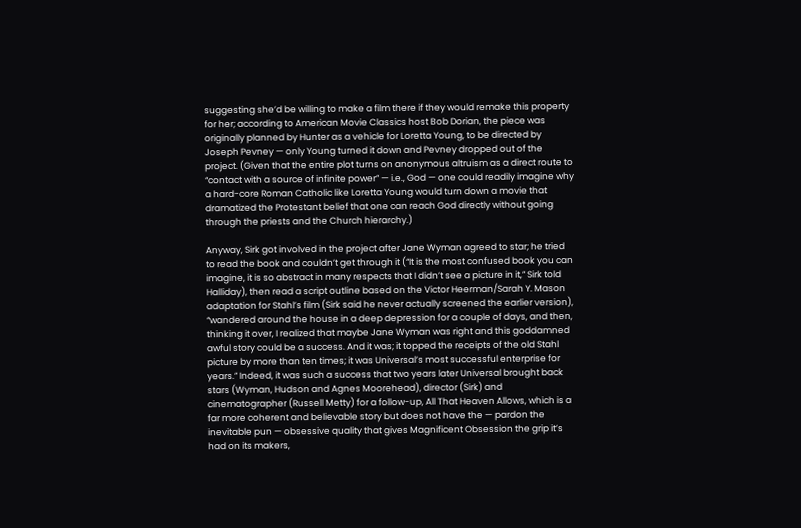suggesting she’d be willing to make a film there if they would remake this property for her; according to American Movie Classics host Bob Dorian, the piece was originally planned by Hunter as a vehicle for Loretta Young, to be directed by Joseph Pevney — only Young turned it down and Pevney dropped out of the project. (Given that the entire plot turns on anonymous altruism as a direct route to “contact with a source of infinite power” — i.e., God — one could readily imagine why a hard-core Roman Catholic like Loretta Young would turn down a movie that dramatized the Protestant belief that one can reach God directly without going through the priests and the Church hierarchy.)

Anyway, Sirk got involved in the project after Jane Wyman agreed to star; he tried to read the book and couldn’t get through it (“It is the most confused book you can imagine, it is so abstract in many respects that I didn’t see a picture in it,” Sirk told Halliday), then read a script outline based on the Victor Heerman/Sarah Y. Mason adaptation for Stahl’s film (Sirk said he never actually screened the earlier version), “wandered around the house in a deep depression for a couple of days, and then, thinking it over, I realized that maybe Jane Wyman was right and this goddamned awful story could be a success. And it was; it topped the receipts of the old Stahl picture by more than ten times; it was Universal’s most successful enterprise for years.” Indeed, it was such a success that two years later Universal brought back stars (Wyman, Hudson and Agnes Moorehead), director (Sirk) and cinematographer (Russell Metty) for a follow-up, All That Heaven Allows, which is a far more coherent and believable story but does not have the — pardon the inevitable pun — obsessive quality that gives Magnificent Obsession the grip it’s had on its makers,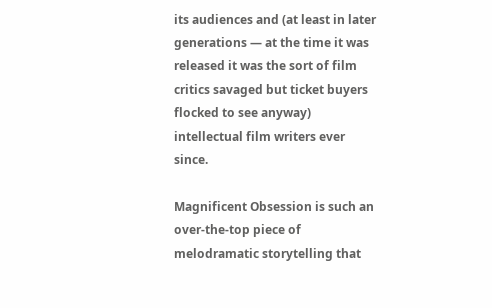its audiences and (at least in later generations — at the time it was released it was the sort of film critics savaged but ticket buyers flocked to see anyway) intellectual film writers ever since.

Magnificent Obsession is such an over-the-top piece of melodramatic storytelling that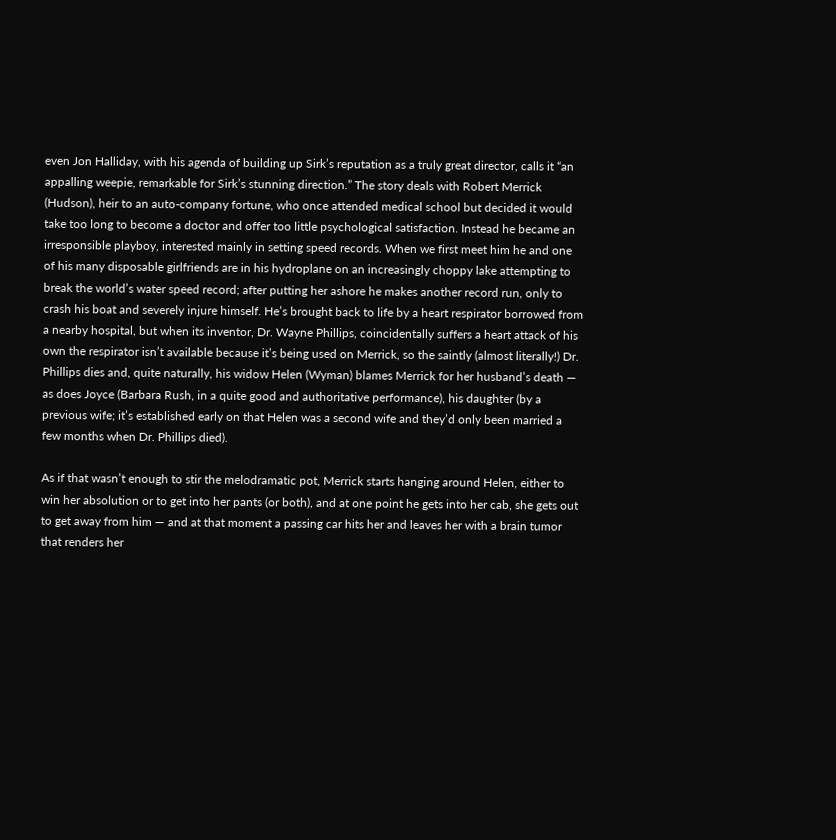even Jon Halliday, with his agenda of building up Sirk’s reputation as a truly great director, calls it “an appalling weepie, remarkable for Sirk’s stunning direction.” The story deals with Robert Merrick (Hudson), heir to an auto-company fortune, who once attended medical school but decided it would take too long to become a doctor and offer too little psychological satisfaction. Instead he became an irresponsible playboy, interested mainly in setting speed records. When we first meet him he and one of his many disposable girlfriends are in his hydroplane on an increasingly choppy lake attempting to break the world’s water speed record; after putting her ashore he makes another record run, only to crash his boat and severely injure himself. He’s brought back to life by a heart respirator borrowed from a nearby hospital, but when its inventor, Dr. Wayne Phillips, coincidentally suffers a heart attack of his own the respirator isn’t available because it’s being used on Merrick, so the saintly (almost literally!) Dr. Phillips dies and, quite naturally, his widow Helen (Wyman) blames Merrick for her husband’s death — as does Joyce (Barbara Rush, in a quite good and authoritative performance), his daughter (by a previous wife; it’s established early on that Helen was a second wife and they’d only been married a few months when Dr. Phillips died).

As if that wasn’t enough to stir the melodramatic pot, Merrick starts hanging around Helen, either to win her absolution or to get into her pants (or both), and at one point he gets into her cab, she gets out to get away from him — and at that moment a passing car hits her and leaves her with a brain tumor that renders her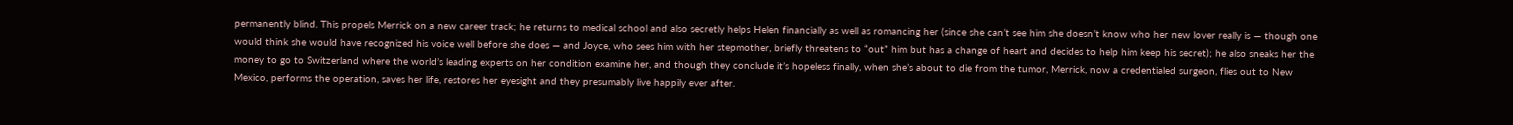permanently blind. This propels Merrick on a new career track; he returns to medical school and also secretly helps Helen financially as well as romancing her (since she can’t see him she doesn’t know who her new lover really is — though one would think she would have recognized his voice well before she does — and Joyce, who sees him with her stepmother, briefly threatens to “out” him but has a change of heart and decides to help him keep his secret); he also sneaks her the money to go to Switzerland where the world’s leading experts on her condition examine her, and though they conclude it’s hopeless finally, when she’s about to die from the tumor, Merrick, now a credentialed surgeon, flies out to New Mexico, performs the operation, saves her life, restores her eyesight and they presumably live happily ever after.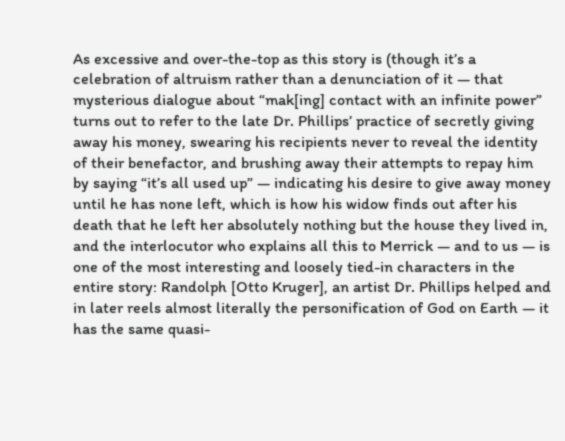As excessive and over-the-top as this story is (though it’s a celebration of altruism rather than a denunciation of it — that mysterious dialogue about “mak[ing] contact with an infinite power” turns out to refer to the late Dr. Phillips’ practice of secretly giving away his money, swearing his recipients never to reveal the identity of their benefactor, and brushing away their attempts to repay him by saying “it’s all used up” — indicating his desire to give away money until he has none left, which is how his widow finds out after his death that he left her absolutely nothing but the house they lived in, and the interlocutor who explains all this to Merrick — and to us — is one of the most interesting and loosely tied-in characters in the entire story: Randolph [Otto Kruger], an artist Dr. Phillips helped and in later reels almost literally the personification of God on Earth — it has the same quasi-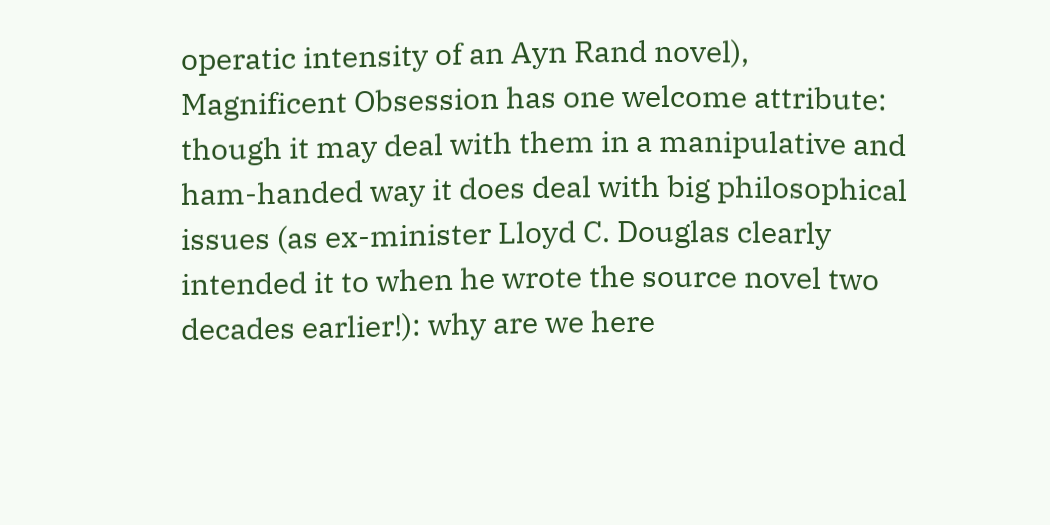operatic intensity of an Ayn Rand novel), Magnificent Obsession has one welcome attribute: though it may deal with them in a manipulative and ham-handed way it does deal with big philosophical issues (as ex-minister Lloyd C. Douglas clearly intended it to when he wrote the source novel two decades earlier!): why are we here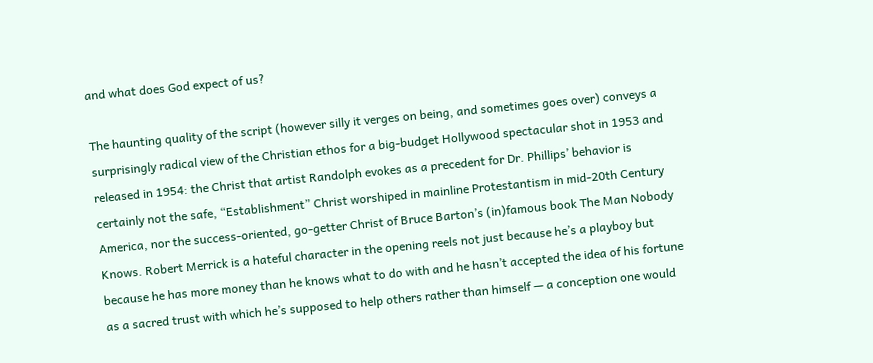and what does God expect of us?

The haunting quality of the script (however silly it verges on being, and sometimes goes over) conveys a surprisingly radical view of the Christian ethos for a big-budget Hollywood spectacular shot in 1953 and released in 1954: the Christ that artist Randolph evokes as a precedent for Dr. Phillips’ behavior is certainly not the safe, “Establishment” Christ worshiped in mainline Protestantism in mid-20th Century America, nor the success-oriented, go-getter Christ of Bruce Barton’s (in)famous book The Man Nobody Knows. Robert Merrick is a hateful character in the opening reels not just because he’s a playboy but because he has more money than he knows what to do with and he hasn’t accepted the idea of his fortune as a sacred trust with which he’s supposed to help others rather than himself — a conception one would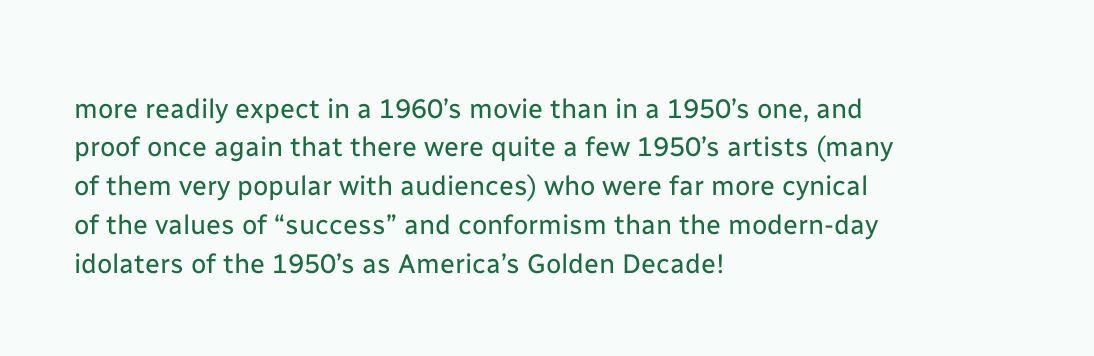more readily expect in a 1960’s movie than in a 1950’s one, and proof once again that there were quite a few 1950’s artists (many of them very popular with audiences) who were far more cynical of the values of “success” and conformism than the modern-day idolaters of the 1950’s as America’s Golden Decade!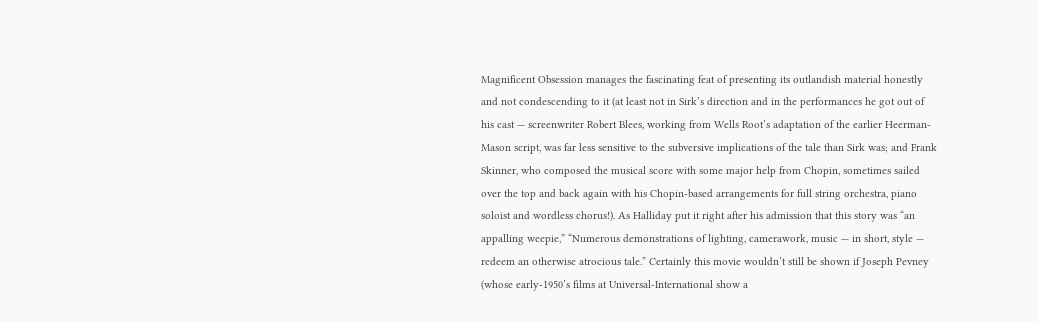Magnificent Obsession manages the fascinating feat of presenting its outlandish material honestly and not condescending to it (at least not in Sirk’s direction and in the performances he got out of his cast — screenwriter Robert Blees, working from Wells Root’s adaptation of the earlier Heerman-Mason script, was far less sensitive to the subversive implications of the tale than Sirk was; and Frank Skinner, who composed the musical score with some major help from Chopin, sometimes sailed over the top and back again with his Chopin-based arrangements for full string orchestra, piano soloist and wordless chorus!). As Halliday put it right after his admission that this story was “an appalling weepie,” “Numerous demonstrations of lighting, camerawork, music — in short, style — redeem an otherwise atrocious tale.” Certainly this movie wouldn’t still be shown if Joseph Pevney (whose early-1950’s films at Universal-International show a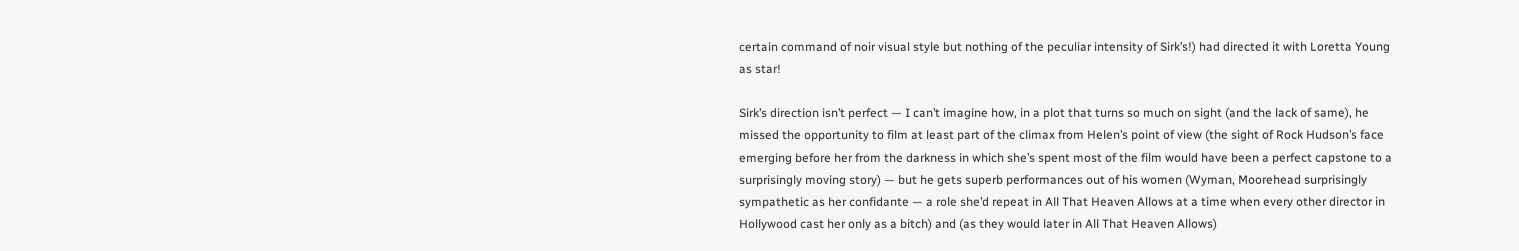certain command of noir visual style but nothing of the peculiar intensity of Sirk’s!) had directed it with Loretta Young as star!

Sirk’s direction isn’t perfect — I can’t imagine how, in a plot that turns so much on sight (and the lack of same), he missed the opportunity to film at least part of the climax from Helen’s point of view (the sight of Rock Hudson’s face emerging before her from the darkness in which she’s spent most of the film would have been a perfect capstone to a surprisingly moving story) — but he gets superb performances out of his women (Wyman, Moorehead surprisingly sympathetic as her confidante — a role she’d repeat in All That Heaven Allows at a time when every other director in Hollywood cast her only as a bitch) and (as they would later in All That Heaven Allows)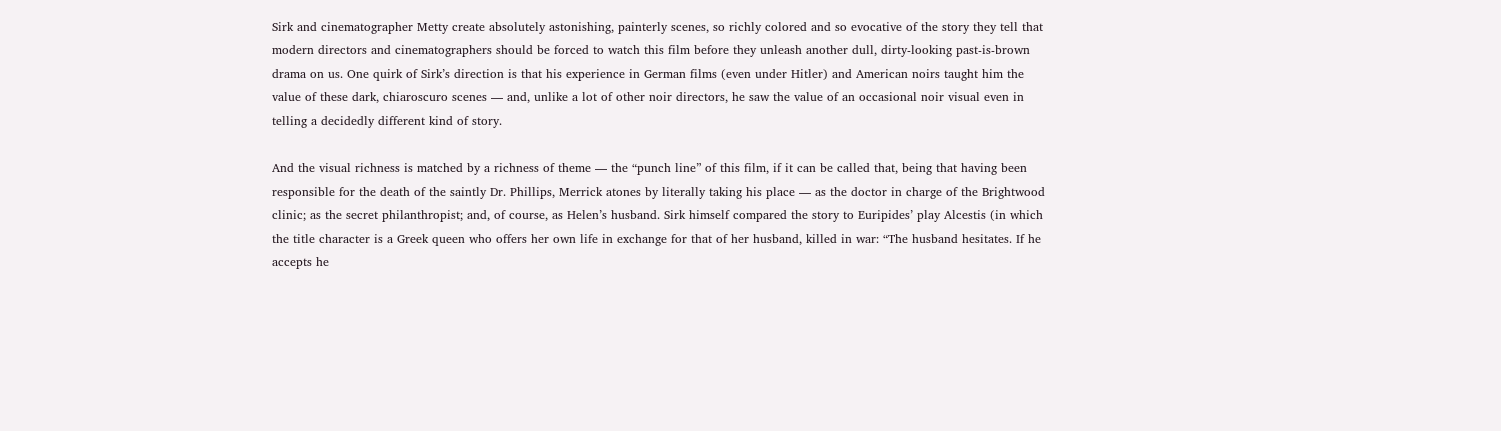Sirk and cinematographer Metty create absolutely astonishing, painterly scenes, so richly colored and so evocative of the story they tell that modern directors and cinematographers should be forced to watch this film before they unleash another dull, dirty-looking past-is-brown drama on us. One quirk of Sirk’s direction is that his experience in German films (even under Hitler) and American noirs taught him the value of these dark, chiaroscuro scenes — and, unlike a lot of other noir directors, he saw the value of an occasional noir visual even in telling a decidedly different kind of story.

And the visual richness is matched by a richness of theme — the “punch line” of this film, if it can be called that, being that having been responsible for the death of the saintly Dr. Phillips, Merrick atones by literally taking his place — as the doctor in charge of the Brightwood clinic; as the secret philanthropist; and, of course, as Helen’s husband. Sirk himself compared the story to Euripides’ play Alcestis (in which the title character is a Greek queen who offers her own life in exchange for that of her husband, killed in war: “The husband hesitates. If he accepts he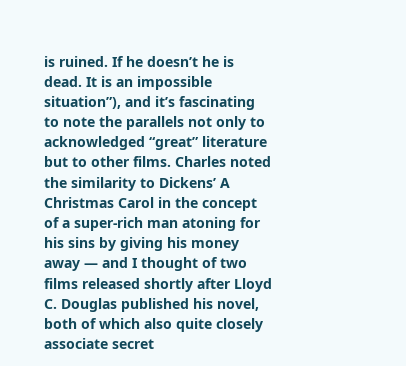is ruined. If he doesn’t he is dead. It is an impossible situation”), and it’s fascinating to note the parallels not only to acknowledged “great” literature but to other films. Charles noted the similarity to Dickens’ A Christmas Carol in the concept of a super-rich man atoning for his sins by giving his money away — and I thought of two films released shortly after Lloyd C. Douglas published his novel, both of which also quite closely associate secret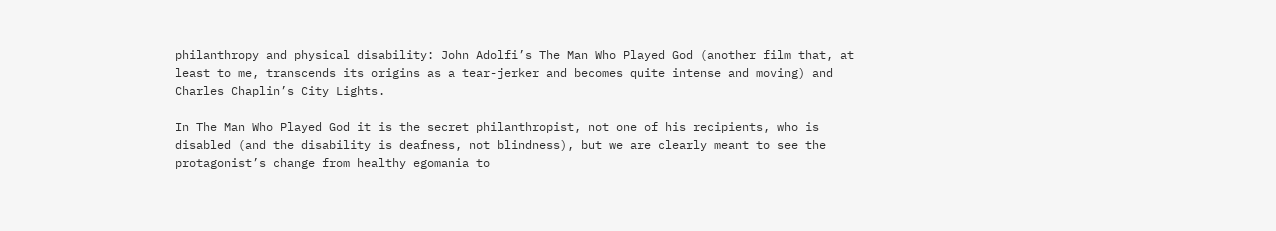philanthropy and physical disability: John Adolfi’s The Man Who Played God (another film that, at least to me, transcends its origins as a tear-jerker and becomes quite intense and moving) and Charles Chaplin’s City Lights.

In The Man Who Played God it is the secret philanthropist, not one of his recipients, who is disabled (and the disability is deafness, not blindness), but we are clearly meant to see the protagonist’s change from healthy egomania to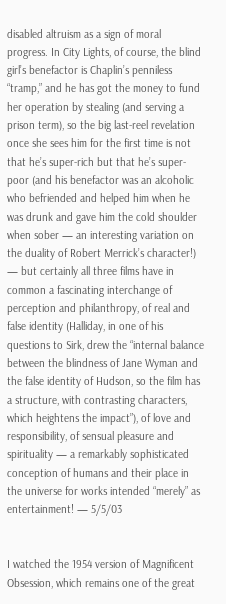disabled altruism as a sign of moral progress. In City Lights, of course, the blind girl’s benefactor is Chaplin’s penniless “tramp,” and he has got the money to fund her operation by stealing (and serving a prison term), so the big last-reel revelation once she sees him for the first time is not that he’s super-rich but that he’s super-poor (and his benefactor was an alcoholic who befriended and helped him when he was drunk and gave him the cold shoulder when sober — an interesting variation on the duality of Robert Merrick’s character!) — but certainly all three films have in common a fascinating interchange of perception and philanthropy, of real and false identity (Halliday, in one of his questions to Sirk, drew the “internal balance between the blindness of Jane Wyman and the false identity of Hudson, so the film has a structure, with contrasting characters, which heightens the impact”), of love and responsibility, of sensual pleasure and spirituality — a remarkably sophisticated conception of humans and their place in the universe for works intended “merely” as entertainment! — 5/5/03


I watched the 1954 version of Magnificent Obsession, which remains one of the great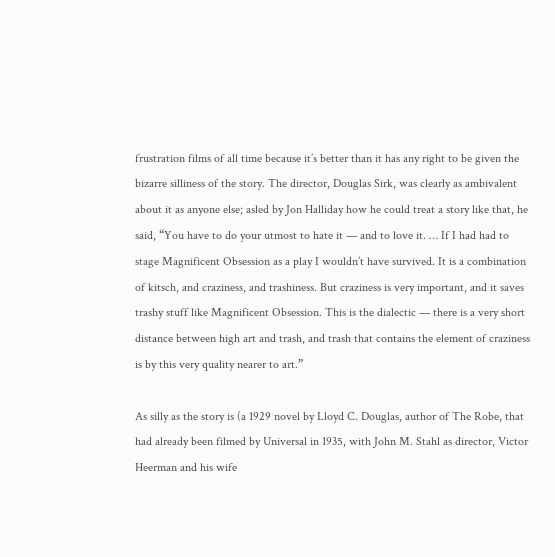frustration films of all time because it’s better than it has any right to be given the bizarre silliness of the story. The director, Douglas Sirk, was clearly as ambivalent about it as anyone else; asled by Jon Halliday how he could treat a story like that, he said, “You have to do your utmost to hate it — and to love it. … If I had had to stage Magnificent Obsession as a play I wouldn’t have survived. It is a combination of kitsch, and craziness, and trashiness. But craziness is very important, and it saves trashy stuff like Magnificent Obsession. This is the dialectic — there is a very short distance between high art and trash, and trash that contains the element of craziness is by this very quality nearer to art.”

As silly as the story is (a 1929 novel by Lloyd C. Douglas, author of The Robe, that had already been filmed by Universal in 1935, with John M. Stahl as director, Victor Heerman and his wife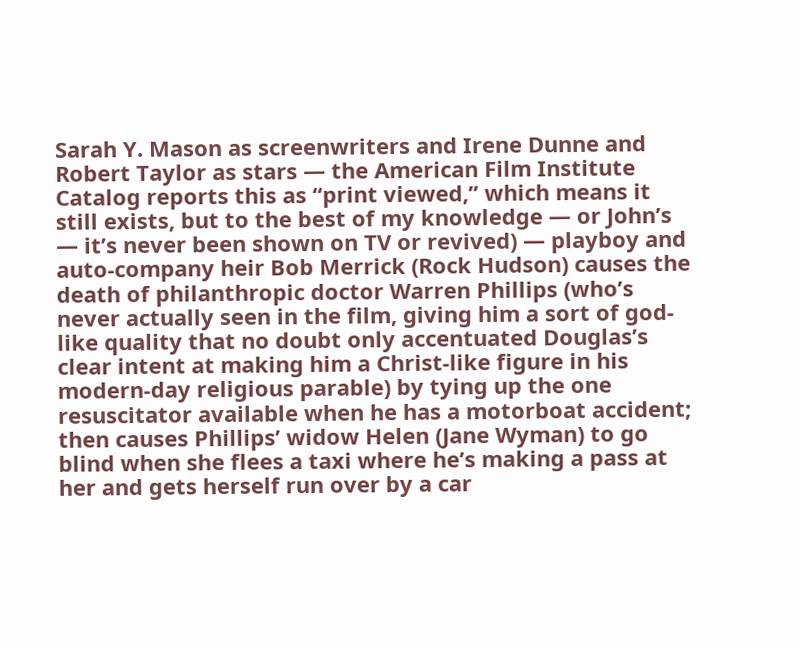Sarah Y. Mason as screenwriters and Irene Dunne and Robert Taylor as stars — the American Film Institute Catalog reports this as “print viewed,” which means it still exists, but to the best of my knowledge — or John’s — it’s never been shown on TV or revived) — playboy and auto-company heir Bob Merrick (Rock Hudson) causes the death of philanthropic doctor Warren Phillips (who’s never actually seen in the film, giving him a sort of god-like quality that no doubt only accentuated Douglas’s clear intent at making him a Christ-like figure in his modern-day religious parable) by tying up the one resuscitator available when he has a motorboat accident; then causes Phillips’ widow Helen (Jane Wyman) to go blind when she flees a taxi where he’s making a pass at her and gets herself run over by a car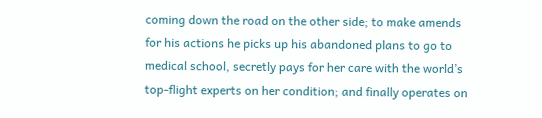coming down the road on the other side; to make amends for his actions he picks up his abandoned plans to go to medical school, secretly pays for her care with the world’s top-flight experts on her condition; and finally operates on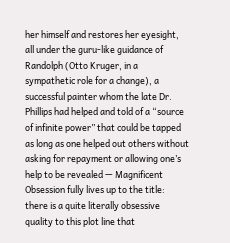her himself and restores her eyesight, all under the guru-like guidance of Randolph (Otto Kruger, in a sympathetic role for a change), a successful painter whom the late Dr. Phillips had helped and told of a “source of infinite power” that could be tapped as long as one helped out others without asking for repayment or allowing one’s help to be revealed — Magnificent Obsession fully lives up to the title: there is a quite literally obsessive quality to this plot line that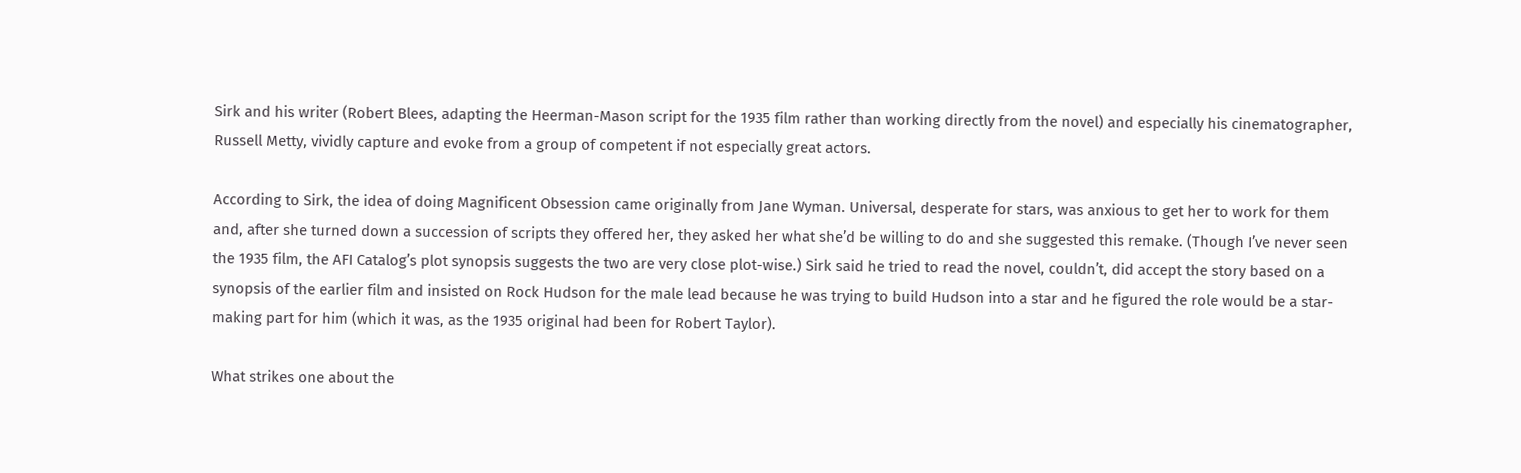Sirk and his writer (Robert Blees, adapting the Heerman-Mason script for the 1935 film rather than working directly from the novel) and especially his cinematographer, Russell Metty, vividly capture and evoke from a group of competent if not especially great actors.

According to Sirk, the idea of doing Magnificent Obsession came originally from Jane Wyman. Universal, desperate for stars, was anxious to get her to work for them and, after she turned down a succession of scripts they offered her, they asked her what she’d be willing to do and she suggested this remake. (Though I’ve never seen the 1935 film, the AFI Catalog’s plot synopsis suggests the two are very close plot-wise.) Sirk said he tried to read the novel, couldn’t, did accept the story based on a synopsis of the earlier film and insisted on Rock Hudson for the male lead because he was trying to build Hudson into a star and he figured the role would be a star-making part for him (which it was, as the 1935 original had been for Robert Taylor).

What strikes one about the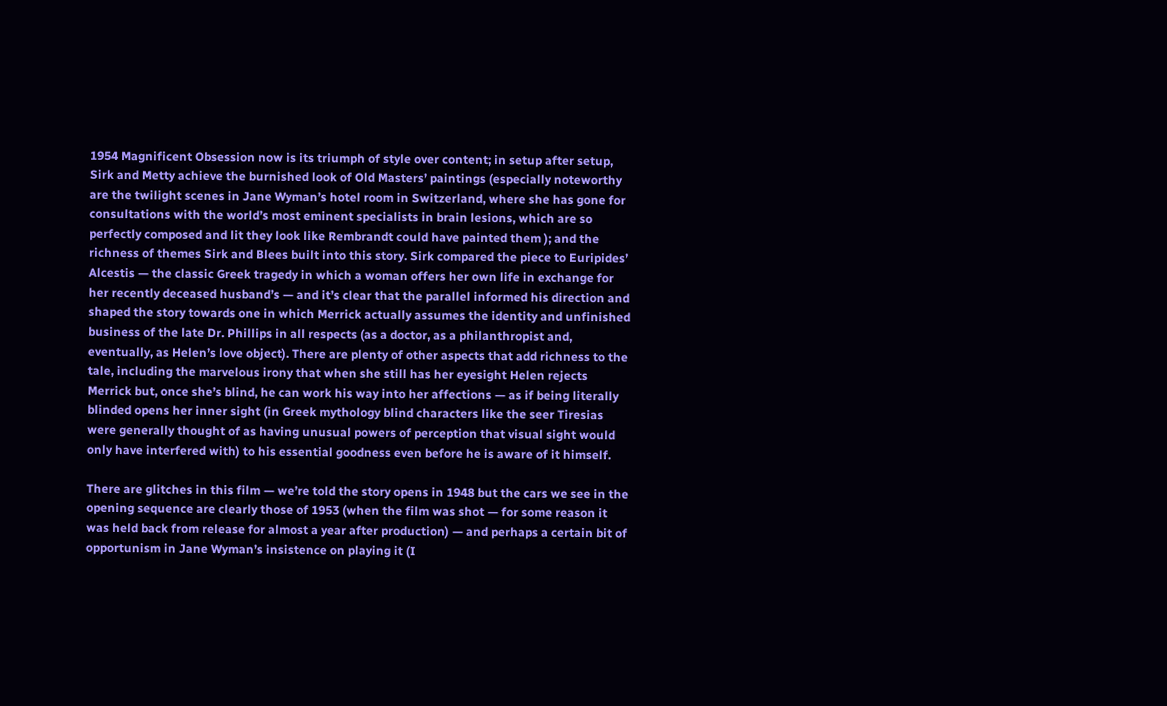1954 Magnificent Obsession now is its triumph of style over content; in setup after setup, Sirk and Metty achieve the burnished look of Old Masters’ paintings (especially noteworthy are the twilight scenes in Jane Wyman’s hotel room in Switzerland, where she has gone for consultations with the world’s most eminent specialists in brain lesions, which are so perfectly composed and lit they look like Rembrandt could have painted them ); and the richness of themes Sirk and Blees built into this story. Sirk compared the piece to Euripides’ Alcestis — the classic Greek tragedy in which a woman offers her own life in exchange for her recently deceased husband’s — and it’s clear that the parallel informed his direction and shaped the story towards one in which Merrick actually assumes the identity and unfinished business of the late Dr. Phillips in all respects (as a doctor, as a philanthropist and, eventually, as Helen’s love object). There are plenty of other aspects that add richness to the tale, including the marvelous irony that when she still has her eyesight Helen rejects Merrick but, once she’s blind, he can work his way into her affections — as if being literally blinded opens her inner sight (in Greek mythology blind characters like the seer Tiresias were generally thought of as having unusual powers of perception that visual sight would only have interfered with) to his essential goodness even before he is aware of it himself.

There are glitches in this film — we’re told the story opens in 1948 but the cars we see in the opening sequence are clearly those of 1953 (when the film was shot — for some reason it was held back from release for almost a year after production) — and perhaps a certain bit of opportunism in Jane Wyman’s insistence on playing it (I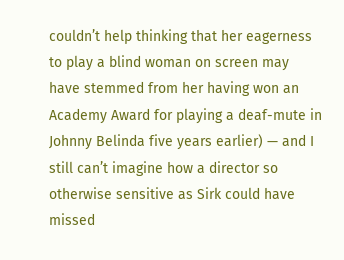couldn’t help thinking that her eagerness to play a blind woman on screen may have stemmed from her having won an Academy Award for playing a deaf-mute in Johnny Belinda five years earlier) — and I still can’t imagine how a director so otherwise sensitive as Sirk could have missed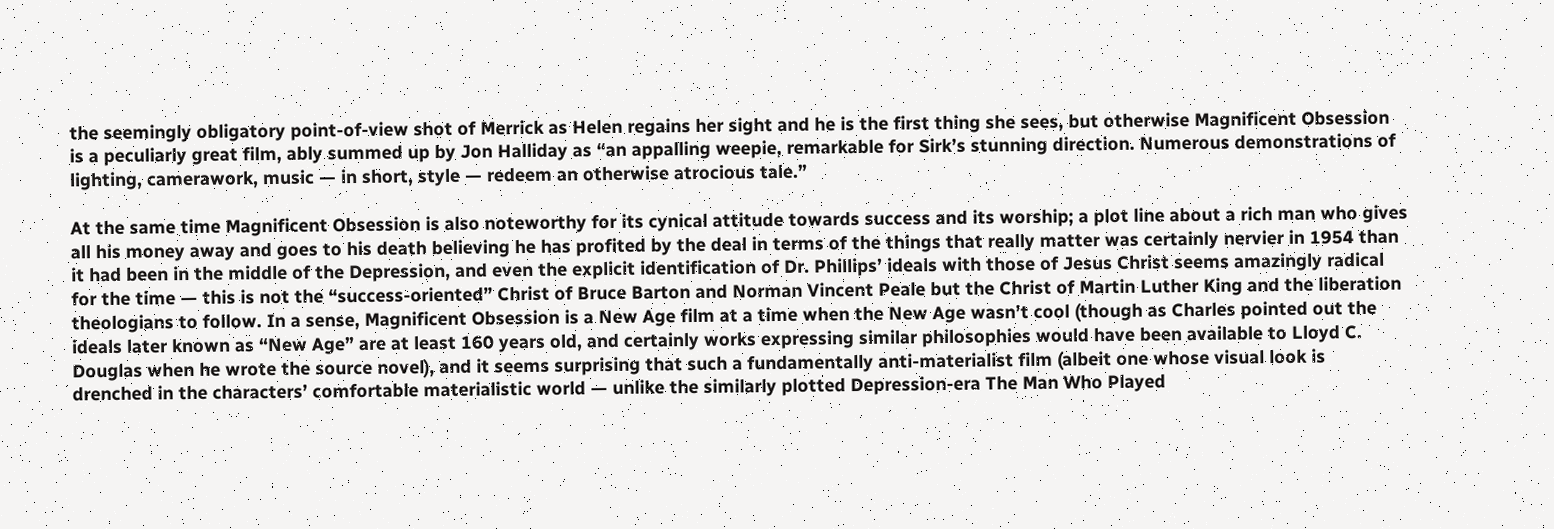the seemingly obligatory point-of-view shot of Merrick as Helen regains her sight and he is the first thing she sees, but otherwise Magnificent Obsession is a peculiarly great film, ably summed up by Jon Halliday as “an appalling weepie, remarkable for Sirk’s stunning direction. Numerous demonstrations of lighting, camerawork, music — in short, style — redeem an otherwise atrocious tale.”

At the same time Magnificent Obsession is also noteworthy for its cynical attitude towards success and its worship; a plot line about a rich man who gives all his money away and goes to his death believing he has profited by the deal in terms of the things that really matter was certainly nervier in 1954 than it had been in the middle of the Depression, and even the explicit identification of Dr. Phillips’ ideals with those of Jesus Christ seems amazingly radical for the time — this is not the “success-oriented” Christ of Bruce Barton and Norman Vincent Peale but the Christ of Martin Luther King and the liberation theologians to follow. In a sense, Magnificent Obsession is a New Age film at a time when the New Age wasn’t cool (though as Charles pointed out the ideals later known as “New Age” are at least 160 years old, and certainly works expressing similar philosophies would have been available to Lloyd C. Douglas when he wrote the source novel), and it seems surprising that such a fundamentally anti-materialist film (albeit one whose visual look is drenched in the characters’ comfortable materialistic world — unlike the similarly plotted Depression-era The Man Who Played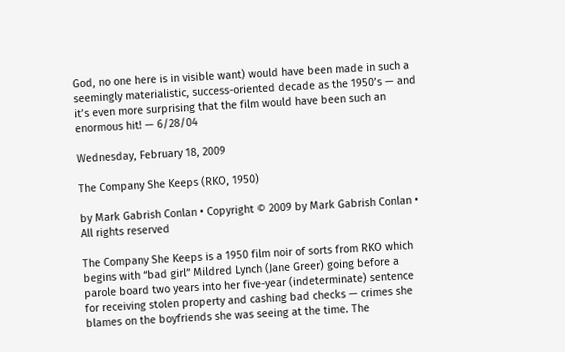God, no one here is in visible want) would have been made in such a seemingly materialistic, success-oriented decade as the 1950’s — and it’s even more surprising that the film would have been such an enormous hit! — 6/28/04

Wednesday, February 18, 2009

The Company She Keeps (RKO, 1950)

by Mark Gabrish Conlan • Copyright © 2009 by Mark Gabrish Conlan • All rights reserved

The Company She Keeps is a 1950 film noir of sorts from RKO which begins with “bad girl” Mildred Lynch (Jane Greer) going before a parole board two years into her five-year (indeterminate) sentence for receiving stolen property and cashing bad checks — crimes she blames on the boyfriends she was seeing at the time. The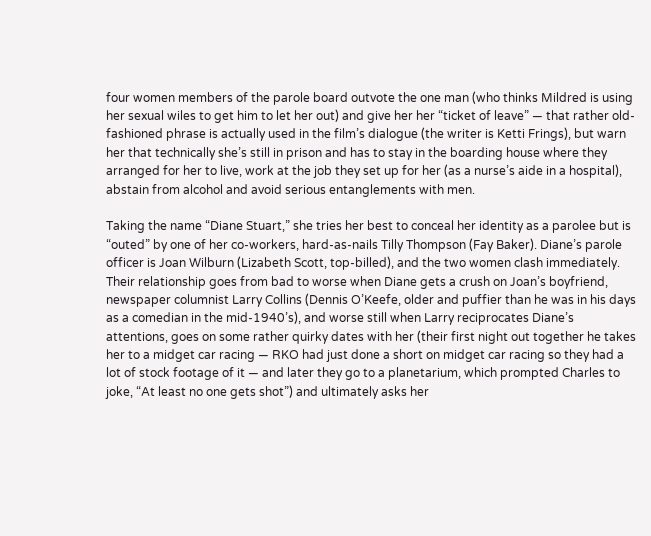four women members of the parole board outvote the one man (who thinks Mildred is using her sexual wiles to get him to let her out) and give her her “ticket of leave” — that rather old-fashioned phrase is actually used in the film’s dialogue (the writer is Ketti Frings), but warn her that technically she’s still in prison and has to stay in the boarding house where they arranged for her to live, work at the job they set up for her (as a nurse’s aide in a hospital), abstain from alcohol and avoid serious entanglements with men.

Taking the name “Diane Stuart,” she tries her best to conceal her identity as a parolee but is “outed” by one of her co-workers, hard-as-nails Tilly Thompson (Fay Baker). Diane’s parole officer is Joan Wilburn (Lizabeth Scott, top-billed), and the two women clash immediately. Their relationship goes from bad to worse when Diane gets a crush on Joan’s boyfriend, newspaper columnist Larry Collins (Dennis O’Keefe, older and puffier than he was in his days as a comedian in the mid-1940’s), and worse still when Larry reciprocates Diane’s attentions, goes on some rather quirky dates with her (their first night out together he takes her to a midget car racing — RKO had just done a short on midget car racing so they had a lot of stock footage of it — and later they go to a planetarium, which prompted Charles to joke, “At least no one gets shot”) and ultimately asks her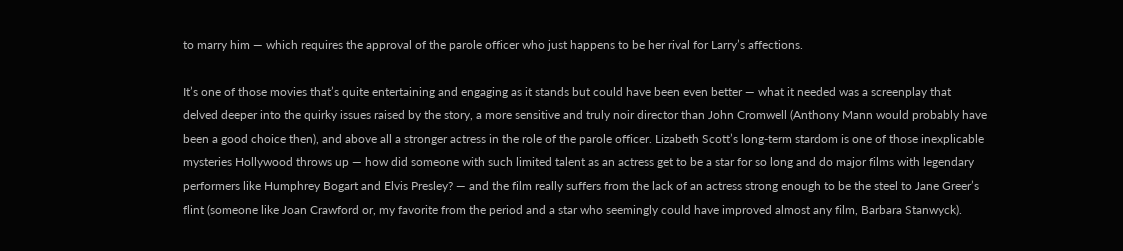to marry him — which requires the approval of the parole officer who just happens to be her rival for Larry’s affections.

It’s one of those movies that’s quite entertaining and engaging as it stands but could have been even better — what it needed was a screenplay that delved deeper into the quirky issues raised by the story, a more sensitive and truly noir director than John Cromwell (Anthony Mann would probably have been a good choice then), and above all a stronger actress in the role of the parole officer. Lizabeth Scott’s long-term stardom is one of those inexplicable mysteries Hollywood throws up — how did someone with such limited talent as an actress get to be a star for so long and do major films with legendary performers like Humphrey Bogart and Elvis Presley? — and the film really suffers from the lack of an actress strong enough to be the steel to Jane Greer’s flint (someone like Joan Crawford or, my favorite from the period and a star who seemingly could have improved almost any film, Barbara Stanwyck).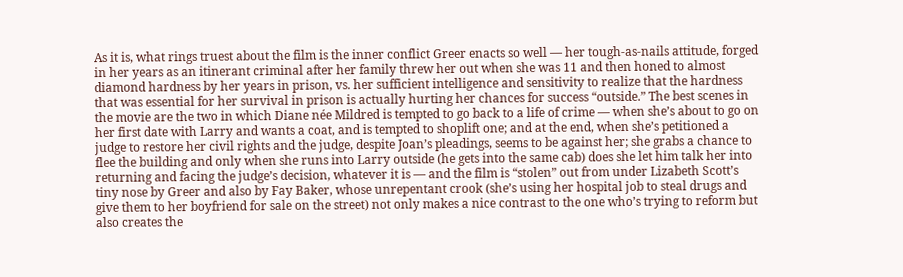As it is, what rings truest about the film is the inner conflict Greer enacts so well — her tough-as-nails attitude, forged in her years as an itinerant criminal after her family threw her out when she was 11 and then honed to almost diamond hardness by her years in prison, vs. her sufficient intelligence and sensitivity to realize that the hardness that was essential for her survival in prison is actually hurting her chances for success “outside.” The best scenes in the movie are the two in which Diane née Mildred is tempted to go back to a life of crime — when she’s about to go on her first date with Larry and wants a coat, and is tempted to shoplift one; and at the end, when she’s petitioned a judge to restore her civil rights and the judge, despite Joan’s pleadings, seems to be against her; she grabs a chance to flee the building and only when she runs into Larry outside (he gets into the same cab) does she let him talk her into returning and facing the judge’s decision, whatever it is — and the film is “stolen” out from under Lizabeth Scott’s tiny nose by Greer and also by Fay Baker, whose unrepentant crook (she’s using her hospital job to steal drugs and give them to her boyfriend for sale on the street) not only makes a nice contrast to the one who’s trying to reform but also creates the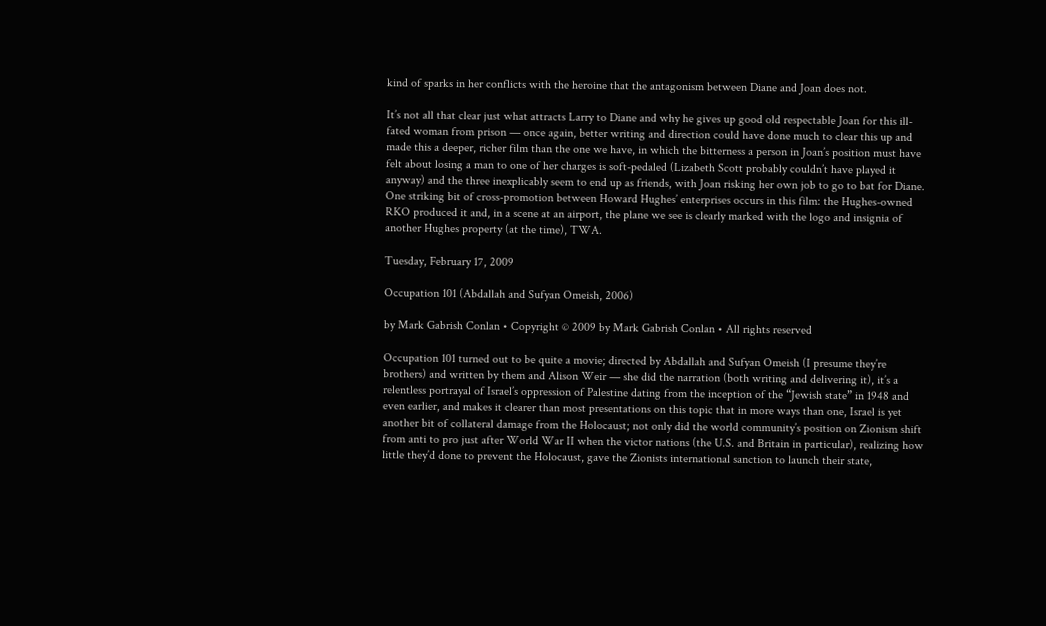kind of sparks in her conflicts with the heroine that the antagonism between Diane and Joan does not.

It’s not all that clear just what attracts Larry to Diane and why he gives up good old respectable Joan for this ill-fated woman from prison — once again, better writing and direction could have done much to clear this up and made this a deeper, richer film than the one we have, in which the bitterness a person in Joan’s position must have felt about losing a man to one of her charges is soft-pedaled (Lizabeth Scott probably couldn’t have played it anyway) and the three inexplicably seem to end up as friends, with Joan risking her own job to go to bat for Diane. One striking bit of cross-promotion between Howard Hughes’ enterprises occurs in this film: the Hughes-owned RKO produced it and, in a scene at an airport, the plane we see is clearly marked with the logo and insignia of another Hughes property (at the time), TWA.

Tuesday, February 17, 2009

Occupation 101 (Abdallah and Sufyan Omeish, 2006)

by Mark Gabrish Conlan • Copyright © 2009 by Mark Gabrish Conlan • All rights reserved

Occupation 101 turned out to be quite a movie; directed by Abdallah and Sufyan Omeish (I presume they’re brothers) and written by them and Alison Weir — she did the narration (both writing and delivering it), it’s a relentless portrayal of Israel’s oppression of Palestine dating from the inception of the “Jewish state” in 1948 and even earlier, and makes it clearer than most presentations on this topic that in more ways than one, Israel is yet another bit of collateral damage from the Holocaust; not only did the world community’s position on Zionism shift from anti to pro just after World War II when the victor nations (the U.S. and Britain in particular), realizing how little they’d done to prevent the Holocaust, gave the Zionists international sanction to launch their state,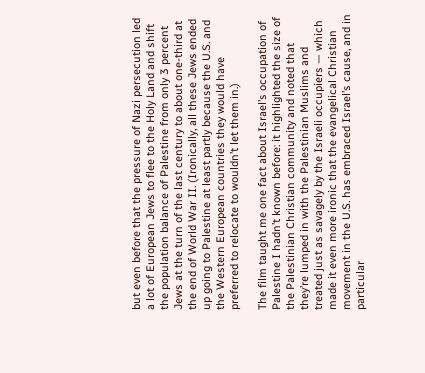but even before that the pressure of Nazi persecution led a lot of European Jews to flee to the Holy Land and shift the population balance of Palestine from only 3 percent Jews at the turn of the last century to about one-third at the end of World War II. (Ironically, all these Jews ended up going to Palestine at least partly because the U.S. and the Western European countries they would have preferred to relocate to wouldn’t let them in.)

The film taught me one fact about Israel’s occupation of Palestine I hadn’t known before: it highlighted the size of the Palestinian Christian community and noted that they’re lumped in with the Palestinian Muslims and treated just as savagely by the Israeli occupiers — which made it even more ironic that the evangelical Christian movement in the U.S. has embraced Israel’s cause, and in particular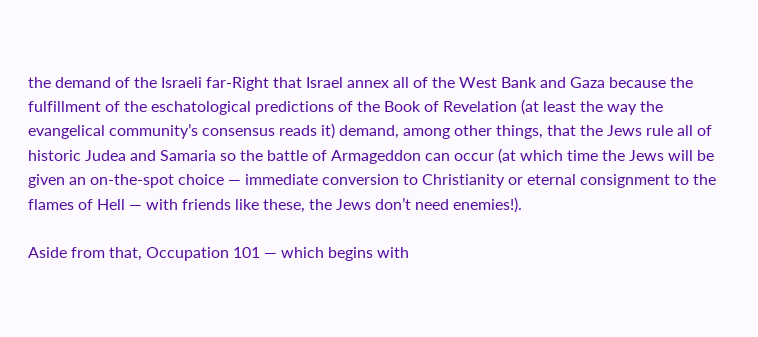the demand of the Israeli far-Right that Israel annex all of the West Bank and Gaza because the fulfillment of the eschatological predictions of the Book of Revelation (at least the way the evangelical community’s consensus reads it) demand, among other things, that the Jews rule all of historic Judea and Samaria so the battle of Armageddon can occur (at which time the Jews will be given an on-the-spot choice — immediate conversion to Christianity or eternal consignment to the flames of Hell — with friends like these, the Jews don’t need enemies!).

Aside from that, Occupation 101 — which begins with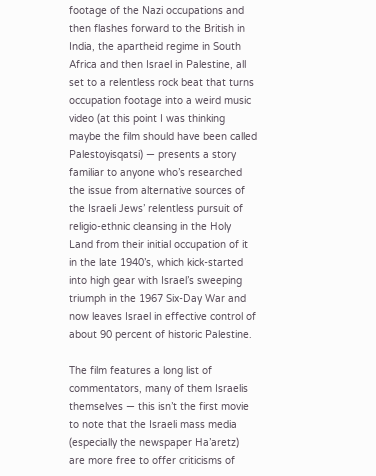footage of the Nazi occupations and then flashes forward to the British in India, the apartheid regime in South Africa and then Israel in Palestine, all set to a relentless rock beat that turns occupation footage into a weird music video (at this point I was thinking maybe the film should have been called Palestoyisqatsi) — presents a story familiar to anyone who’s researched the issue from alternative sources of the Israeli Jews’ relentless pursuit of religio-ethnic cleansing in the Holy Land from their initial occupation of it in the late 1940’s, which kick-started into high gear with Israel’s sweeping triumph in the 1967 Six-Day War and now leaves Israel in effective control of about 90 percent of historic Palestine.

The film features a long list of commentators, many of them Israelis themselves — this isn’t the first movie to note that the Israeli mass media (especially the newspaper Ha’aretz) are more free to offer criticisms of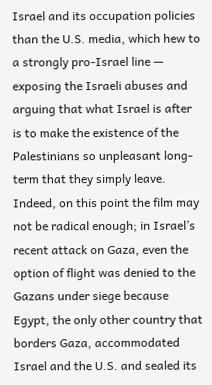Israel and its occupation policies than the U.S. media, which hew to a strongly pro-Israel line — exposing the Israeli abuses and arguing that what Israel is after is to make the existence of the Palestinians so unpleasant long-term that they simply leave. Indeed, on this point the film may not be radical enough; in Israel’s recent attack on Gaza, even the option of flight was denied to the Gazans under siege because Egypt, the only other country that borders Gaza, accommodated Israel and the U.S. and sealed its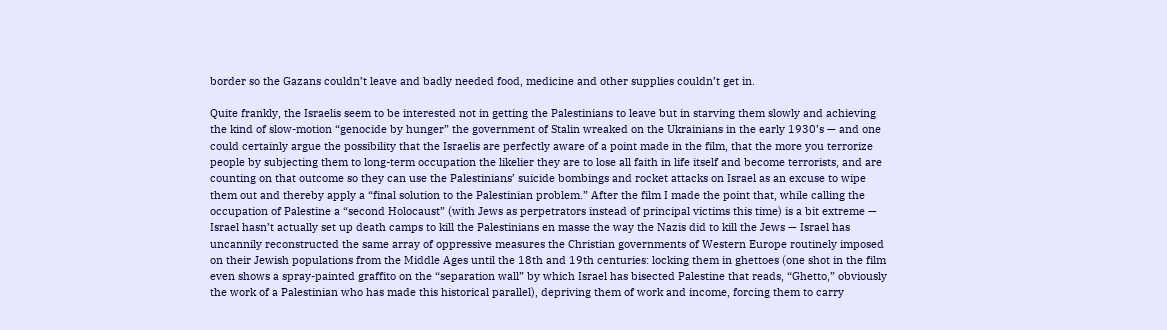border so the Gazans couldn’t leave and badly needed food, medicine and other supplies couldn’t get in.

Quite frankly, the Israelis seem to be interested not in getting the Palestinians to leave but in starving them slowly and achieving the kind of slow-motion “genocide by hunger” the government of Stalin wreaked on the Ukrainians in the early 1930’s — and one could certainly argue the possibility that the Israelis are perfectly aware of a point made in the film, that the more you terrorize people by subjecting them to long-term occupation the likelier they are to lose all faith in life itself and become terrorists, and are counting on that outcome so they can use the Palestinians’ suicide bombings and rocket attacks on Israel as an excuse to wipe them out and thereby apply a “final solution to the Palestinian problem.” After the film I made the point that, while calling the occupation of Palestine a “second Holocaust” (with Jews as perpetrators instead of principal victims this time) is a bit extreme — Israel hasn’t actually set up death camps to kill the Palestinians en masse the way the Nazis did to kill the Jews — Israel has uncannily reconstructed the same array of oppressive measures the Christian governments of Western Europe routinely imposed on their Jewish populations from the Middle Ages until the 18th and 19th centuries: locking them in ghettoes (one shot in the film even shows a spray-painted graffito on the “separation wall” by which Israel has bisected Palestine that reads, “Ghetto,” obviously the work of a Palestinian who has made this historical parallel), depriving them of work and income, forcing them to carry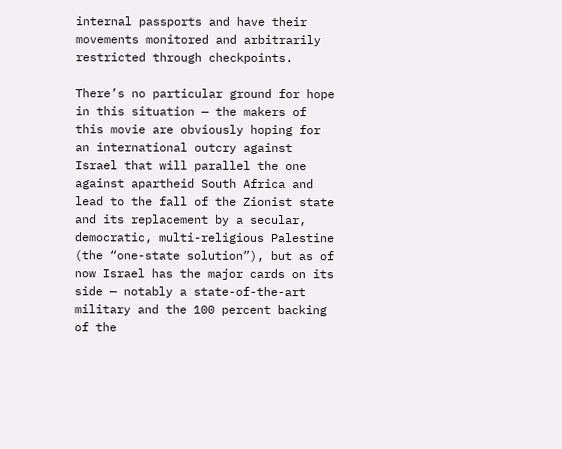internal passports and have their movements monitored and arbitrarily restricted through checkpoints.

There’s no particular ground for hope in this situation — the makers of this movie are obviously hoping for an international outcry against Israel that will parallel the one against apartheid South Africa and lead to the fall of the Zionist state and its replacement by a secular, democratic, multi-religious Palestine (the “one-state solution”), but as of now Israel has the major cards on its side — notably a state-of-the-art military and the 100 percent backing of the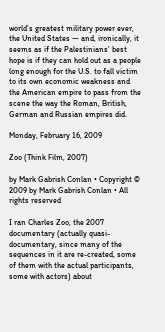world’s greatest military power ever, the United States — and, ironically, it seems as if the Palestinians’ best hope is if they can hold out as a people long enough for the U.S. to fall victim to its own economic weakness and the American empire to pass from the scene the way the Roman, British, German and Russian empires did.

Monday, February 16, 2009

Zoo (Think Film, 2007)

by Mark Gabrish Conlan • Copyright © 2009 by Mark Gabrish Conlan • All rights reserved

I ran Charles Zoo, the 2007 documentary (actually quasi-documentary, since many of the sequences in it are re-created, some of them with the actual participants, some with actors) about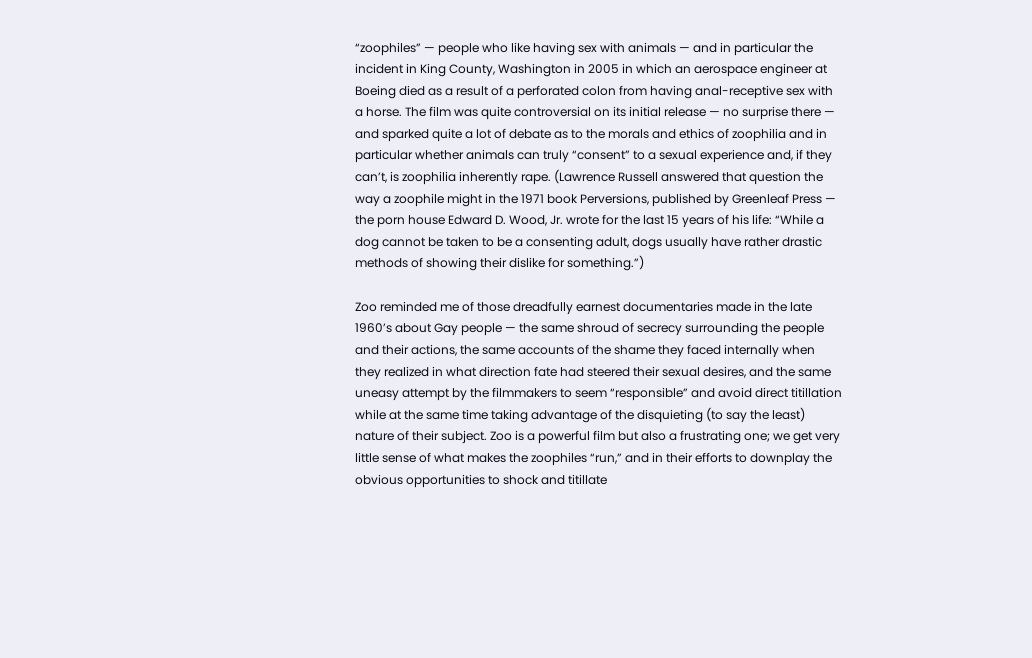“zoophiles” — people who like having sex with animals — and in particular the incident in King County, Washington in 2005 in which an aerospace engineer at Boeing died as a result of a perforated colon from having anal-receptive sex with a horse. The film was quite controversial on its initial release — no surprise there — and sparked quite a lot of debate as to the morals and ethics of zoophilia and in particular whether animals can truly “consent” to a sexual experience and, if they can’t, is zoophilia inherently rape. (Lawrence Russell answered that question the way a zoophile might in the 1971 book Perversions, published by Greenleaf Press — the porn house Edward D. Wood, Jr. wrote for the last 15 years of his life: “While a dog cannot be taken to be a consenting adult, dogs usually have rather drastic methods of showing their dislike for something.”)

Zoo reminded me of those dreadfully earnest documentaries made in the late 1960’s about Gay people — the same shroud of secrecy surrounding the people and their actions, the same accounts of the shame they faced internally when they realized in what direction fate had steered their sexual desires, and the same uneasy attempt by the filmmakers to seem “responsible” and avoid direct titillation while at the same time taking advantage of the disquieting (to say the least) nature of their subject. Zoo is a powerful film but also a frustrating one; we get very little sense of what makes the zoophiles “run,” and in their efforts to downplay the obvious opportunities to shock and titillate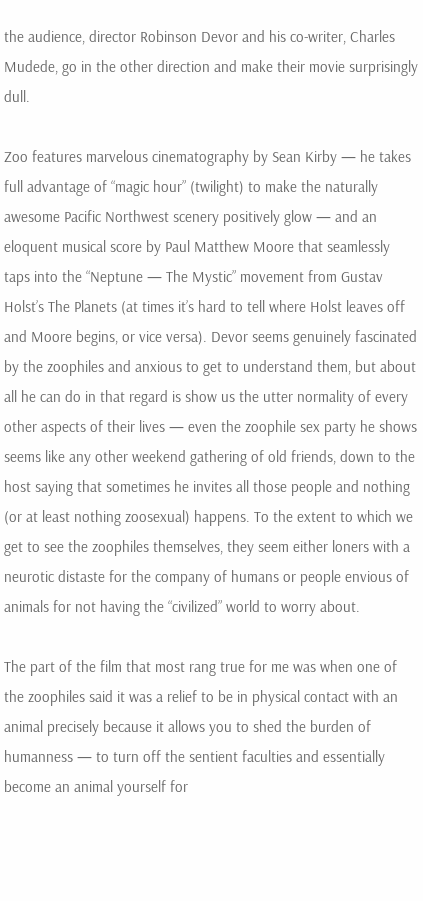the audience, director Robinson Devor and his co-writer, Charles Mudede, go in the other direction and make their movie surprisingly dull.

Zoo features marvelous cinematography by Sean Kirby — he takes full advantage of “magic hour” (twilight) to make the naturally awesome Pacific Northwest scenery positively glow — and an eloquent musical score by Paul Matthew Moore that seamlessly taps into the “Neptune — The Mystic” movement from Gustav Holst’s The Planets (at times it’s hard to tell where Holst leaves off and Moore begins, or vice versa). Devor seems genuinely fascinated by the zoophiles and anxious to get to understand them, but about all he can do in that regard is show us the utter normality of every other aspects of their lives — even the zoophile sex party he shows seems like any other weekend gathering of old friends, down to the host saying that sometimes he invites all those people and nothing (or at least nothing zoosexual) happens. To the extent to which we get to see the zoophiles themselves, they seem either loners with a neurotic distaste for the company of humans or people envious of animals for not having the “civilized” world to worry about.

The part of the film that most rang true for me was when one of the zoophiles said it was a relief to be in physical contact with an animal precisely because it allows you to shed the burden of humanness — to turn off the sentient faculties and essentially become an animal yourself for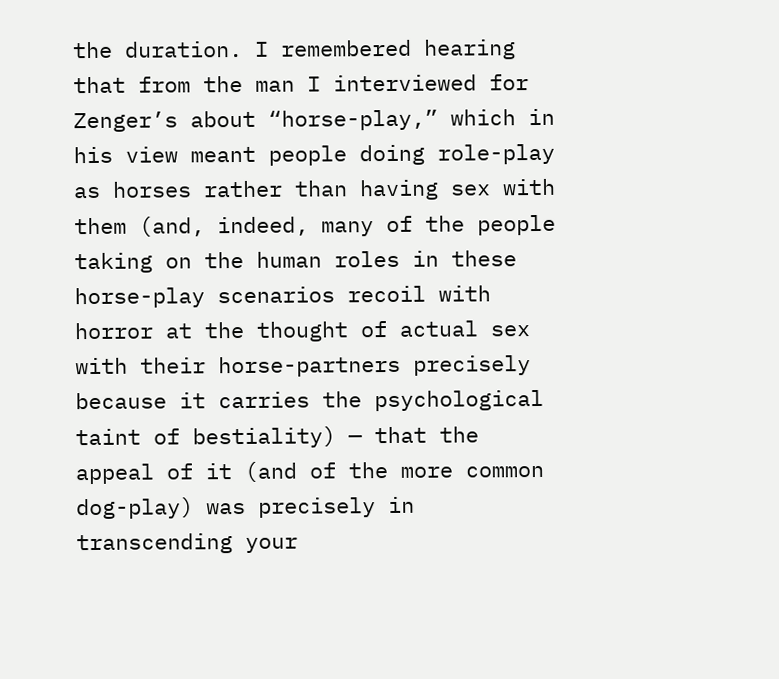the duration. I remembered hearing that from the man I interviewed for Zenger’s about “horse-play,” which in his view meant people doing role-play as horses rather than having sex with them (and, indeed, many of the people taking on the human roles in these horse-play scenarios recoil with horror at the thought of actual sex with their horse-partners precisely because it carries the psychological taint of bestiality) — that the appeal of it (and of the more common dog-play) was precisely in transcending your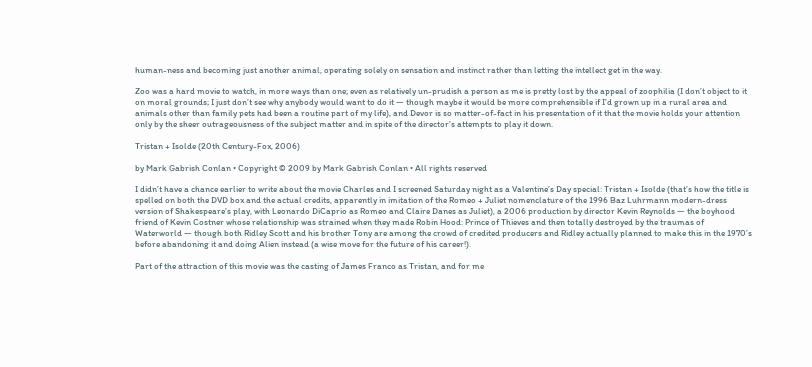human-ness and becoming just another animal, operating solely on sensation and instinct rather than letting the intellect get in the way.

Zoo was a hard movie to watch, in more ways than one; even as relatively un-prudish a person as me is pretty lost by the appeal of zoophilia (I don’t object to it on moral grounds; I just don’t see why anybody would want to do it — though maybe it would be more comprehensible if I’d grown up in a rural area and animals other than family pets had been a routine part of my life), and Devor is so matter-of-fact in his presentation of it that the movie holds your attention only by the sheer outrageousness of the subject matter and in spite of the director’s attempts to play it down.

Tristan + Isolde (20th Century-Fox, 2006)

by Mark Gabrish Conlan • Copyright © 2009 by Mark Gabrish Conlan • All rights reserved

I didn’t have a chance earlier to write about the movie Charles and I screened Saturday night as a Valentine’s Day special: Tristan + Isolde (that’s how the title is spelled on both the DVD box and the actual credits, apparently in imitation of the Romeo + Juliet nomenclature of the 1996 Baz Luhrmann modern-dress version of Shakespeare’s play, with Leonardo DiCaprio as Romeo and Claire Danes as Juliet), a 2006 production by director Kevin Reynolds — the boyhood friend of Kevin Costner whose relationship was strained when they made Robin Hood: Prince of Thieves and then totally destroyed by the traumas of Waterworld — though both Ridley Scott and his brother Tony are among the crowd of credited producers and Ridley actually planned to make this in the 1970’s before abandoning it and doing Alien instead (a wise move for the future of his career!).

Part of the attraction of this movie was the casting of James Franco as Tristan, and for me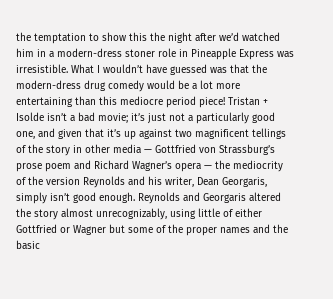the temptation to show this the night after we’d watched him in a modern-dress stoner role in Pineapple Express was irresistible. What I wouldn’t have guessed was that the modern-dress drug comedy would be a lot more entertaining than this mediocre period piece! Tristan + Isolde isn’t a bad movie; it’s just not a particularly good one, and given that it’s up against two magnificent tellings of the story in other media — Gottfried von Strassburg’s prose poem and Richard Wagner’s opera — the mediocrity of the version Reynolds and his writer, Dean Georgaris, simply isn’t good enough. Reynolds and Georgaris altered the story almost unrecognizably, using little of either Gottfried or Wagner but some of the proper names and the basic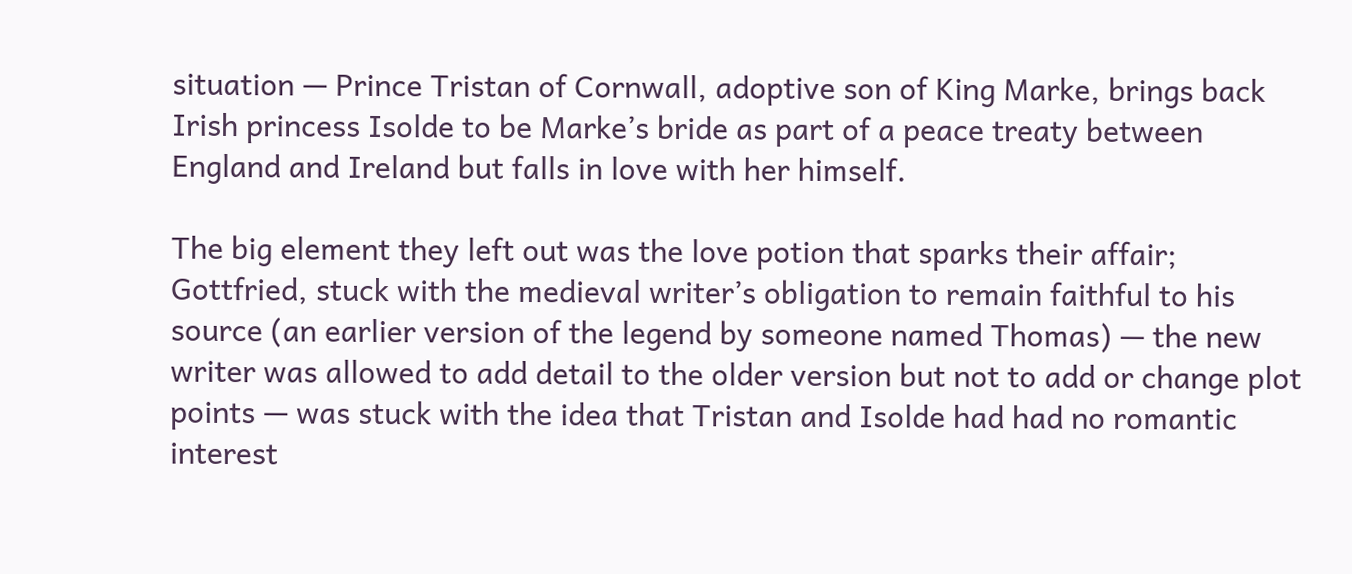situation — Prince Tristan of Cornwall, adoptive son of King Marke, brings back Irish princess Isolde to be Marke’s bride as part of a peace treaty between England and Ireland but falls in love with her himself.

The big element they left out was the love potion that sparks their affair; Gottfried, stuck with the medieval writer’s obligation to remain faithful to his source (an earlier version of the legend by someone named Thomas) — the new writer was allowed to add detail to the older version but not to add or change plot points — was stuck with the idea that Tristan and Isolde had had no romantic interest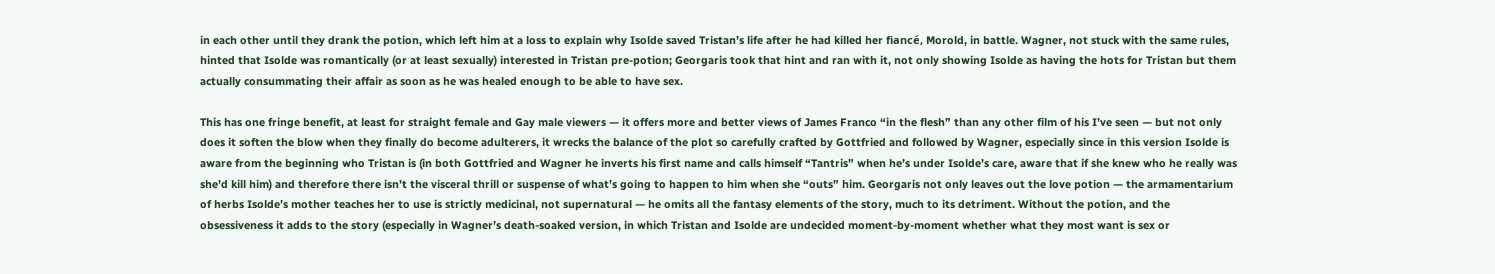in each other until they drank the potion, which left him at a loss to explain why Isolde saved Tristan’s life after he had killed her fiancé, Morold, in battle. Wagner, not stuck with the same rules, hinted that Isolde was romantically (or at least sexually) interested in Tristan pre-potion; Georgaris took that hint and ran with it, not only showing Isolde as having the hots for Tristan but them actually consummating their affair as soon as he was healed enough to be able to have sex.

This has one fringe benefit, at least for straight female and Gay male viewers — it offers more and better views of James Franco “in the flesh” than any other film of his I’ve seen — but not only does it soften the blow when they finally do become adulterers, it wrecks the balance of the plot so carefully crafted by Gottfried and followed by Wagner, especially since in this version Isolde is aware from the beginning who Tristan is (in both Gottfried and Wagner he inverts his first name and calls himself “Tantris” when he’s under Isolde’s care, aware that if she knew who he really was she’d kill him) and therefore there isn’t the visceral thrill or suspense of what’s going to happen to him when she “outs” him. Georgaris not only leaves out the love potion — the armamentarium of herbs Isolde’s mother teaches her to use is strictly medicinal, not supernatural — he omits all the fantasy elements of the story, much to its detriment. Without the potion, and the obsessiveness it adds to the story (especially in Wagner’s death-soaked version, in which Tristan and Isolde are undecided moment-by-moment whether what they most want is sex or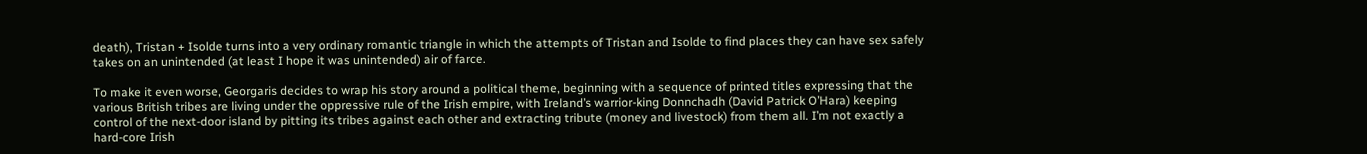death), Tristan + Isolde turns into a very ordinary romantic triangle in which the attempts of Tristan and Isolde to find places they can have sex safely takes on an unintended (at least I hope it was unintended) air of farce.

To make it even worse, Georgaris decides to wrap his story around a political theme, beginning with a sequence of printed titles expressing that the various British tribes are living under the oppressive rule of the Irish empire, with Ireland’s warrior-king Donnchadh (David Patrick O’Hara) keeping control of the next-door island by pitting its tribes against each other and extracting tribute (money and livestock) from them all. I’m not exactly a hard-core Irish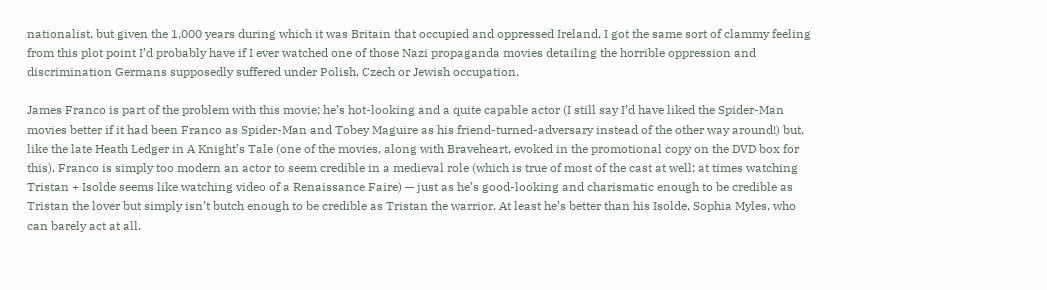nationalist, but given the 1,000 years during which it was Britain that occupied and oppressed Ireland, I got the same sort of clammy feeling from this plot point I’d probably have if I ever watched one of those Nazi propaganda movies detailing the horrible oppression and discrimination Germans supposedly suffered under Polish, Czech or Jewish occupation.

James Franco is part of the problem with this movie; he’s hot-looking and a quite capable actor (I still say I’d have liked the Spider-Man movies better if it had been Franco as Spider-Man and Tobey Maguire as his friend-turned-adversary instead of the other way around!) but, like the late Heath Ledger in A Knight’s Tale (one of the movies, along with Braveheart, evoked in the promotional copy on the DVD box for this), Franco is simply too modern an actor to seem credible in a medieval role (which is true of most of the cast at well; at times watching Tristan + Isolde seems like watching video of a Renaissance Faire) — just as he’s good-looking and charismatic enough to be credible as Tristan the lover but simply isn’t butch enough to be credible as Tristan the warrior. At least he’s better than his Isolde, Sophia Myles, who can barely act at all.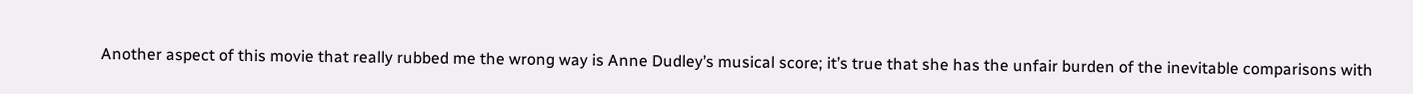Another aspect of this movie that really rubbed me the wrong way is Anne Dudley’s musical score; it’s true that she has the unfair burden of the inevitable comparisons with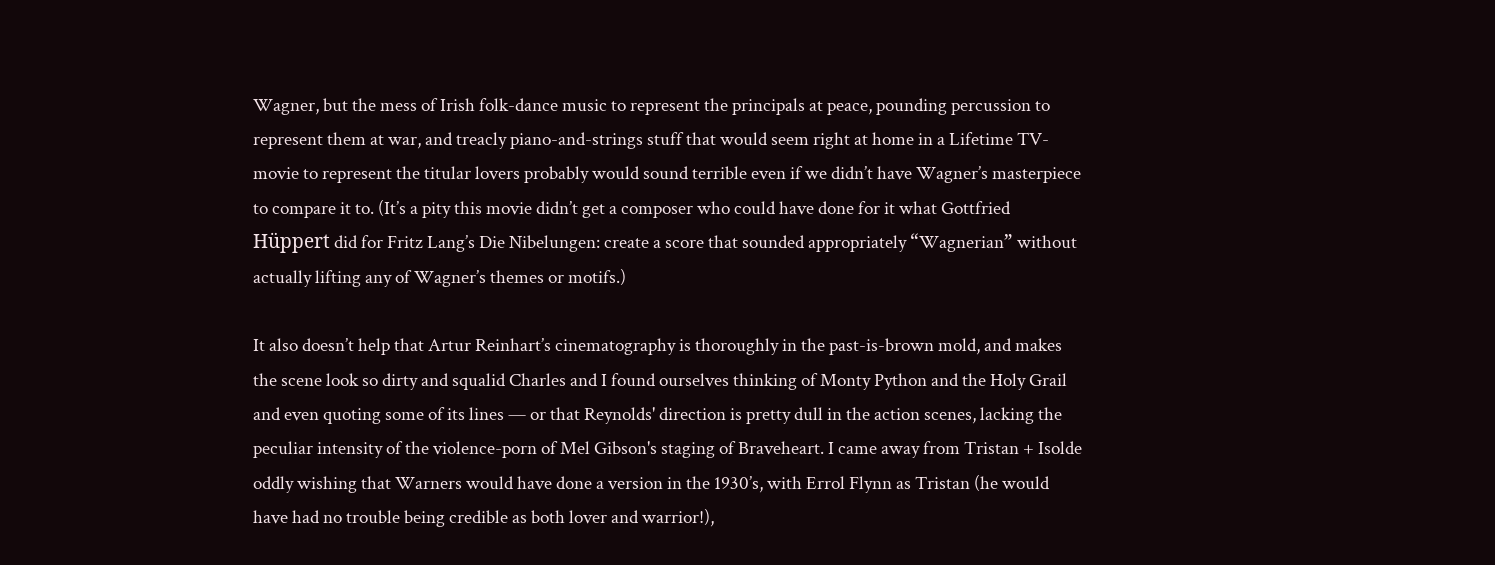Wagner, but the mess of Irish folk-dance music to represent the principals at peace, pounding percussion to represent them at war, and treacly piano-and-strings stuff that would seem right at home in a Lifetime TV-movie to represent the titular lovers probably would sound terrible even if we didn’t have Wagner’s masterpiece to compare it to. (It’s a pity this movie didn’t get a composer who could have done for it what Gottfried Hüppert did for Fritz Lang’s Die Nibelungen: create a score that sounded appropriately “Wagnerian” without actually lifting any of Wagner’s themes or motifs.)

It also doesn’t help that Artur Reinhart’s cinematography is thoroughly in the past-is-brown mold, and makes the scene look so dirty and squalid Charles and I found ourselves thinking of Monty Python and the Holy Grail and even quoting some of its lines — or that Reynolds' direction is pretty dull in the action scenes, lacking the peculiar intensity of the violence-porn of Mel Gibson's staging of Braveheart. I came away from Tristan + Isolde oddly wishing that Warners would have done a version in the 1930’s, with Errol Flynn as Tristan (he would have had no trouble being credible as both lover and warrior!),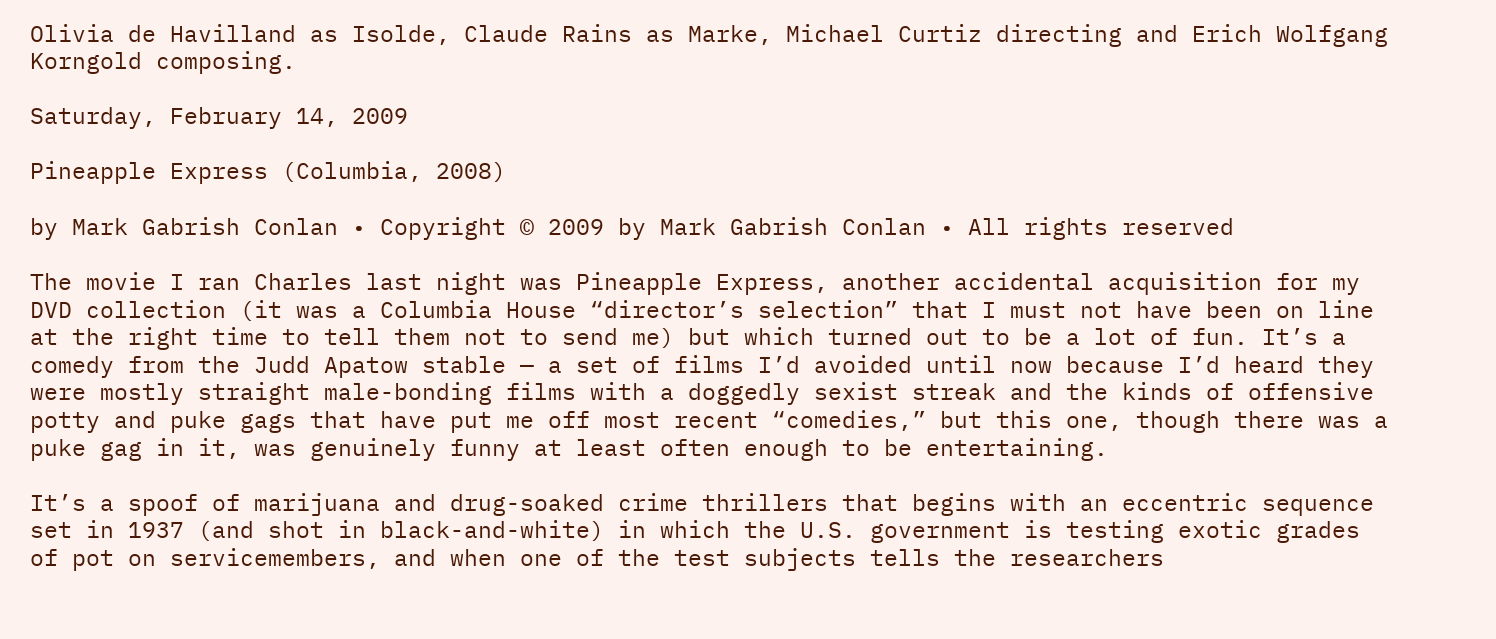Olivia de Havilland as Isolde, Claude Rains as Marke, Michael Curtiz directing and Erich Wolfgang Korngold composing.

Saturday, February 14, 2009

Pineapple Express (Columbia, 2008)

by Mark Gabrish Conlan • Copyright © 2009 by Mark Gabrish Conlan • All rights reserved

The movie I ran Charles last night was Pineapple Express, another accidental acquisition for my DVD collection (it was a Columbia House “director’s selection” that I must not have been on line at the right time to tell them not to send me) but which turned out to be a lot of fun. It’s a comedy from the Judd Apatow stable — a set of films I’d avoided until now because I’d heard they were mostly straight male-bonding films with a doggedly sexist streak and the kinds of offensive potty and puke gags that have put me off most recent “comedies,” but this one, though there was a puke gag in it, was genuinely funny at least often enough to be entertaining.

It’s a spoof of marijuana and drug-soaked crime thrillers that begins with an eccentric sequence set in 1937 (and shot in black-and-white) in which the U.S. government is testing exotic grades of pot on servicemembers, and when one of the test subjects tells the researchers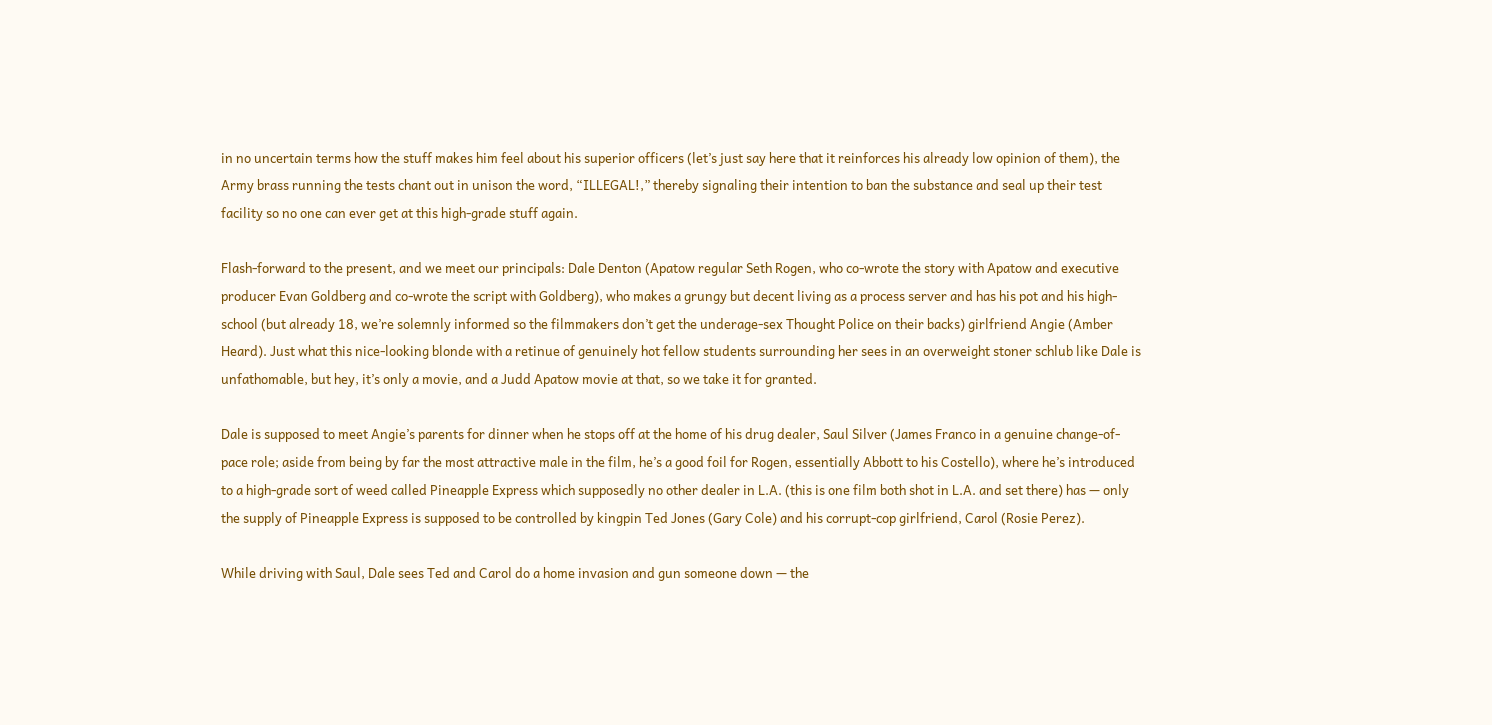in no uncertain terms how the stuff makes him feel about his superior officers (let’s just say here that it reinforces his already low opinion of them), the Army brass running the tests chant out in unison the word, “ILLEGAL!,” thereby signaling their intention to ban the substance and seal up their test facility so no one can ever get at this high-grade stuff again.

Flash-forward to the present, and we meet our principals: Dale Denton (Apatow regular Seth Rogen, who co-wrote the story with Apatow and executive producer Evan Goldberg and co-wrote the script with Goldberg), who makes a grungy but decent living as a process server and has his pot and his high-school (but already 18, we’re solemnly informed so the filmmakers don’t get the underage-sex Thought Police on their backs) girlfriend Angie (Amber Heard). Just what this nice-looking blonde with a retinue of genuinely hot fellow students surrounding her sees in an overweight stoner schlub like Dale is unfathomable, but hey, it’s only a movie, and a Judd Apatow movie at that, so we take it for granted.

Dale is supposed to meet Angie’s parents for dinner when he stops off at the home of his drug dealer, Saul Silver (James Franco in a genuine change-of-pace role; aside from being by far the most attractive male in the film, he’s a good foil for Rogen, essentially Abbott to his Costello), where he’s introduced to a high-grade sort of weed called Pineapple Express which supposedly no other dealer in L.A. (this is one film both shot in L.A. and set there) has — only the supply of Pineapple Express is supposed to be controlled by kingpin Ted Jones (Gary Cole) and his corrupt-cop girlfriend, Carol (Rosie Perez).

While driving with Saul, Dale sees Ted and Carol do a home invasion and gun someone down — the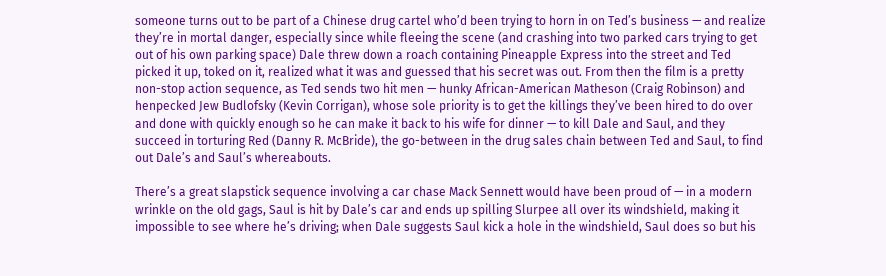someone turns out to be part of a Chinese drug cartel who’d been trying to horn in on Ted’s business — and realize they’re in mortal danger, especially since while fleeing the scene (and crashing into two parked cars trying to get out of his own parking space) Dale threw down a roach containing Pineapple Express into the street and Ted picked it up, toked on it, realized what it was and guessed that his secret was out. From then the film is a pretty non-stop action sequence, as Ted sends two hit men — hunky African-American Matheson (Craig Robinson) and henpecked Jew Budlofsky (Kevin Corrigan), whose sole priority is to get the killings they’ve been hired to do over and done with quickly enough so he can make it back to his wife for dinner — to kill Dale and Saul, and they succeed in torturing Red (Danny R. McBride), the go-between in the drug sales chain between Ted and Saul, to find out Dale’s and Saul’s whereabouts.

There’s a great slapstick sequence involving a car chase Mack Sennett would have been proud of — in a modern wrinkle on the old gags, Saul is hit by Dale’s car and ends up spilling Slurpee all over its windshield, making it impossible to see where he’s driving; when Dale suggests Saul kick a hole in the windshield, Saul does so but his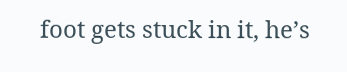foot gets stuck in it, he’s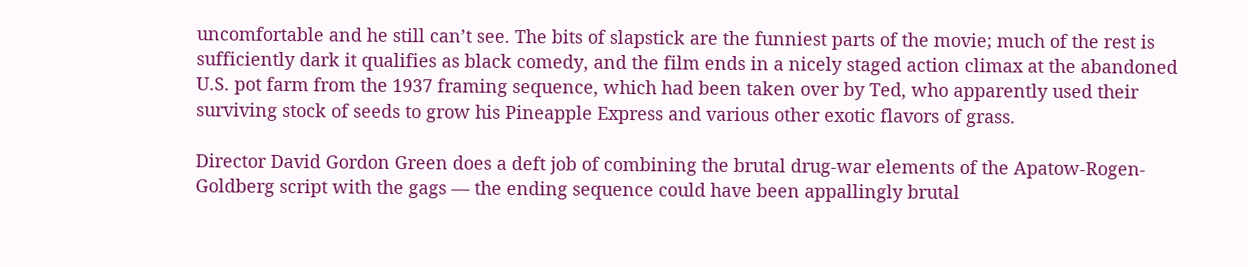uncomfortable and he still can’t see. The bits of slapstick are the funniest parts of the movie; much of the rest is sufficiently dark it qualifies as black comedy, and the film ends in a nicely staged action climax at the abandoned U.S. pot farm from the 1937 framing sequence, which had been taken over by Ted, who apparently used their surviving stock of seeds to grow his Pineapple Express and various other exotic flavors of grass.

Director David Gordon Green does a deft job of combining the brutal drug-war elements of the Apatow-Rogen-Goldberg script with the gags — the ending sequence could have been appallingly brutal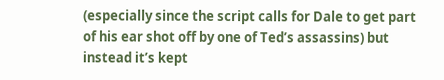(especially since the script calls for Dale to get part of his ear shot off by one of Ted’s assassins) but instead it’s kept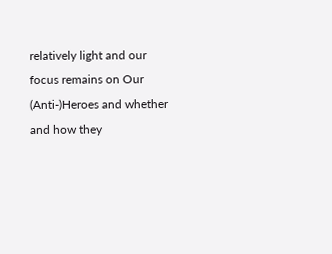relatively light and our focus remains on Our (Anti-)Heroes and whether and how they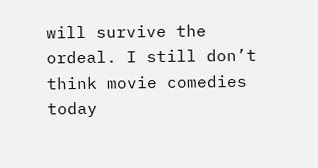will survive the ordeal. I still don’t think movie comedies today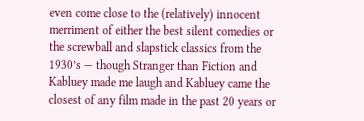even come close to the (relatively) innocent merriment of either the best silent comedies or the screwball and slapstick classics from the 1930’s — though Stranger than Fiction and Kabluey made me laugh and Kabluey came the closest of any film made in the past 20 years or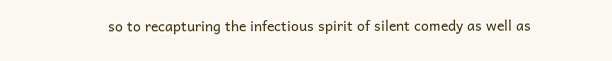so to recapturing the infectious spirit of silent comedy as well as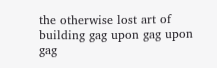the otherwise lost art of building gag upon gag upon gag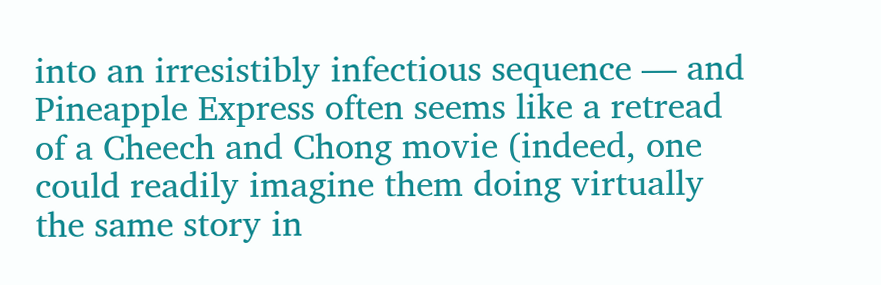into an irresistibly infectious sequence — and Pineapple Express often seems like a retread of a Cheech and Chong movie (indeed, one could readily imagine them doing virtually the same story in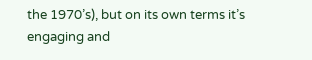the 1970’s), but on its own terms it’s engaging and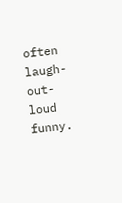often laugh-out-loud funny.